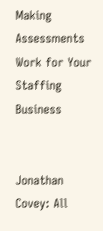Making Assessments Work for Your Staffing Business


Jonathan Covey: All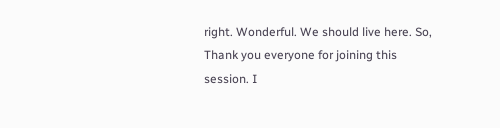right. Wonderful. We should live here. So, Thank you everyone for joining this session. I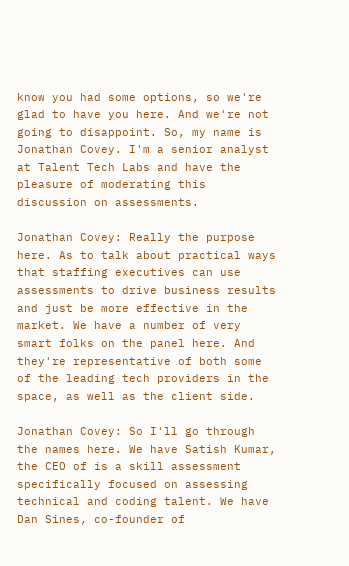know you had some options, so we're glad to have you here. And we're not going to disappoint. So, my name is Jonathan Covey. I'm a senior analyst at Talent Tech Labs and have the pleasure of moderating this discussion on assessments.

Jonathan Covey: Really the purpose here. As to talk about practical ways that staffing executives can use assessments to drive business results and just be more effective in the market. We have a number of very smart folks on the panel here. And they're representative of both some of the leading tech providers in the space, as well as the client side.

Jonathan Covey: So I'll go through the names here. We have Satish Kumar, the CEO of is a skill assessment specifically focused on assessing technical and coding talent. We have Dan Sines, co-founder of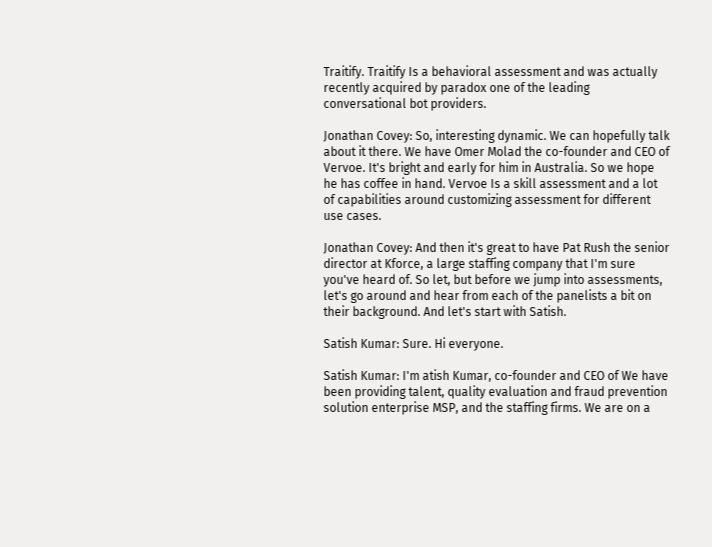Traitify. Traitify Is a behavioral assessment and was actually recently acquired by paradox one of the leading conversational bot providers.

Jonathan Covey: So, interesting dynamic. We can hopefully talk about it there. We have Omer Molad the co-founder and CEO of Vervoe. It's bright and early for him in Australia. So we hope he has coffee in hand. Vervoe Is a skill assessment and a lot of capabilities around customizing assessment for different use cases.

Jonathan Covey: And then it's great to have Pat Rush the senior director at Kforce, a large staffing company that I'm sure you've heard of. So let, but before we jump into assessments, let's go around and hear from each of the panelists a bit on their background. And let's start with Satish.

Satish Kumar: Sure. Hi everyone.

Satish Kumar: I'm atish Kumar, co-founder and CEO of We have been providing talent, quality evaluation and fraud prevention solution enterprise MSP, and the staffing firms. We are on a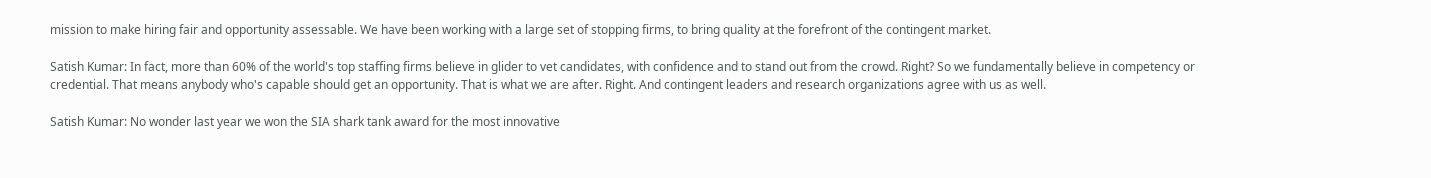mission to make hiring fair and opportunity assessable. We have been working with a large set of stopping firms, to bring quality at the forefront of the contingent market.

Satish Kumar: In fact, more than 60% of the world's top staffing firms believe in glider to vet candidates, with confidence and to stand out from the crowd. Right? So we fundamentally believe in competency or credential. That means anybody who's capable should get an opportunity. That is what we are after. Right. And contingent leaders and research organizations agree with us as well.

Satish Kumar: No wonder last year we won the SIA shark tank award for the most innovative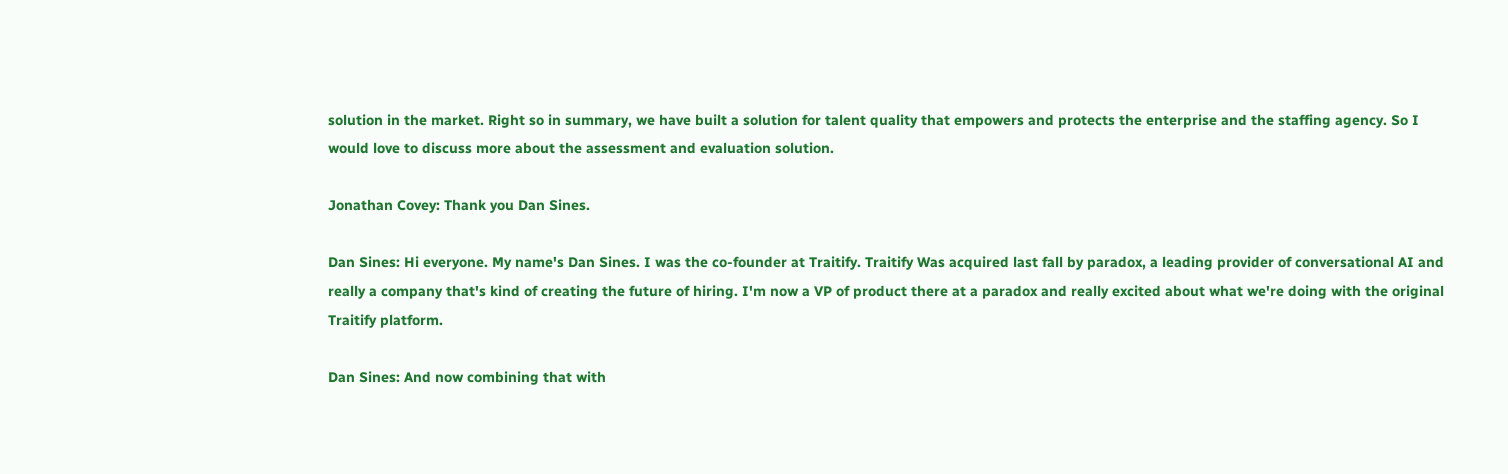solution in the market. Right so in summary, we have built a solution for talent quality that empowers and protects the enterprise and the staffing agency. So I would love to discuss more about the assessment and evaluation solution.

Jonathan Covey: Thank you Dan Sines.

Dan Sines: Hi everyone. My name's Dan Sines. I was the co-founder at Traitify. Traitify Was acquired last fall by paradox, a leading provider of conversational AI and really a company that's kind of creating the future of hiring. I'm now a VP of product there at a paradox and really excited about what we're doing with the original Traitify platform.

Dan Sines: And now combining that with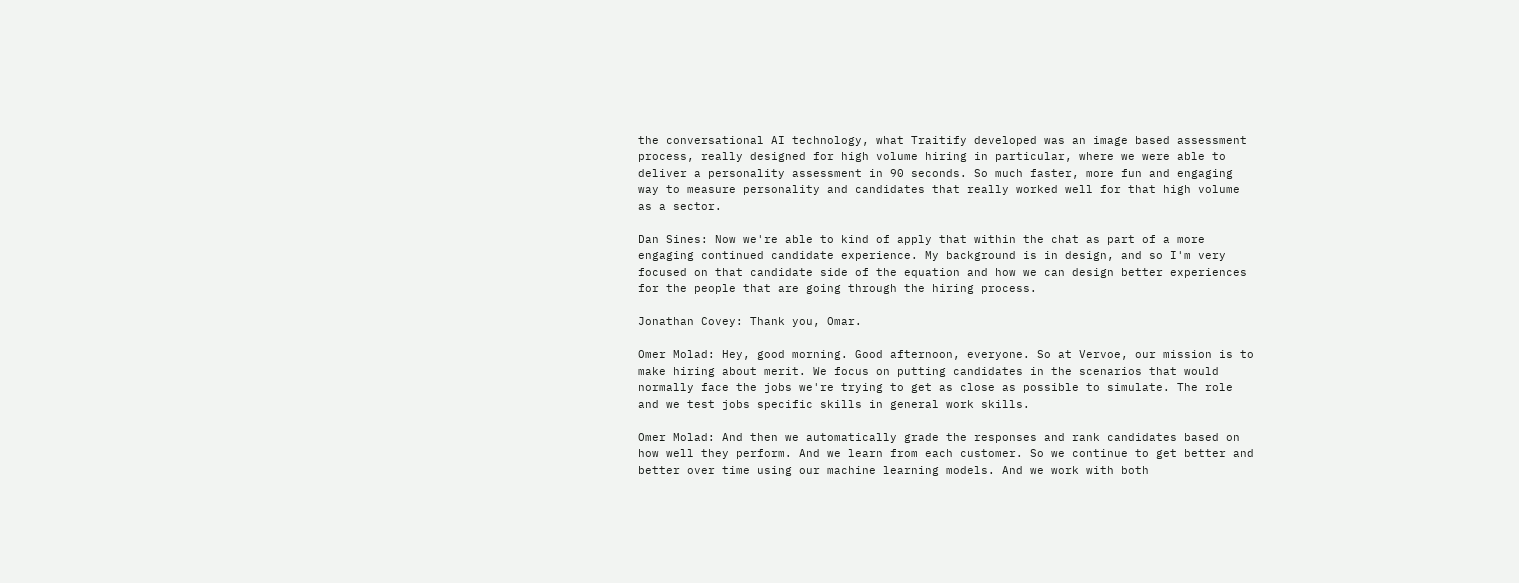the conversational AI technology, what Traitify developed was an image based assessment process, really designed for high volume hiring in particular, where we were able to deliver a personality assessment in 90 seconds. So much faster, more fun and engaging way to measure personality and candidates that really worked well for that high volume as a sector.

Dan Sines: Now we're able to kind of apply that within the chat as part of a more engaging continued candidate experience. My background is in design, and so I'm very focused on that candidate side of the equation and how we can design better experiences for the people that are going through the hiring process.

Jonathan Covey: Thank you, Omar.

Omer Molad: Hey, good morning. Good afternoon, everyone. So at Vervoe, our mission is to make hiring about merit. We focus on putting candidates in the scenarios that would normally face the jobs we're trying to get as close as possible to simulate. The role and we test jobs specific skills in general work skills.

Omer Molad: And then we automatically grade the responses and rank candidates based on how well they perform. And we learn from each customer. So we continue to get better and better over time using our machine learning models. And we work with both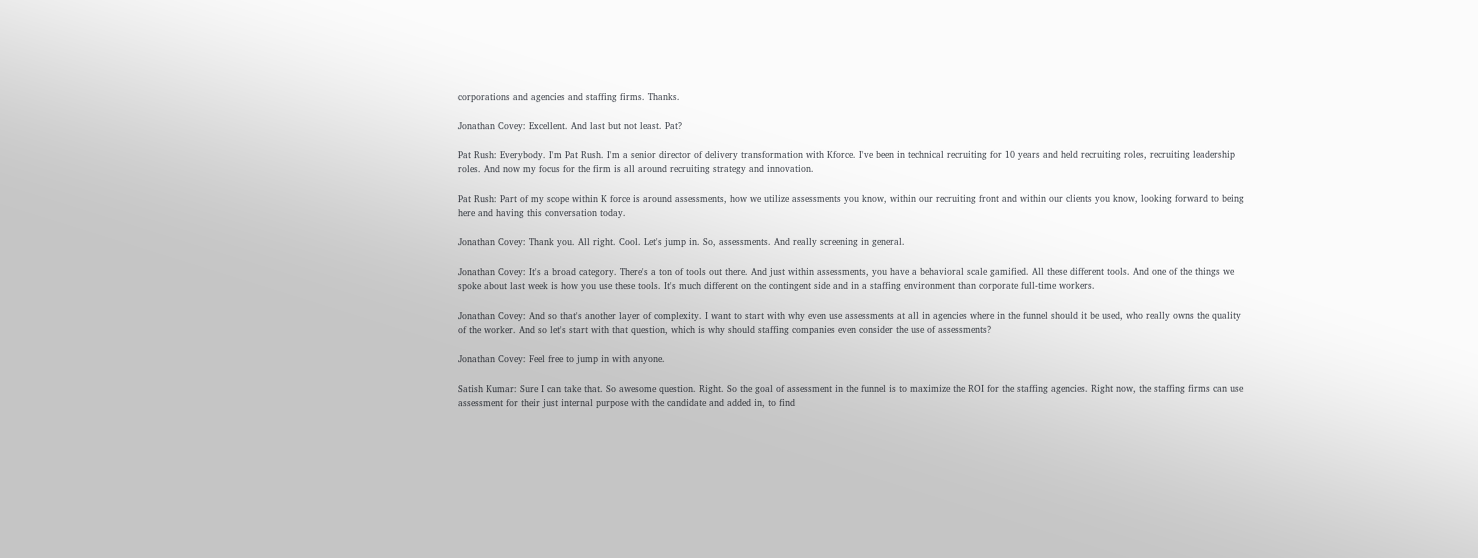corporations and agencies and staffing firms. Thanks.

Jonathan Covey: Excellent. And last but not least. Pat?

Pat Rush: Everybody. I'm Pat Rush. I'm a senior director of delivery transformation with Kforce. I've been in technical recruiting for 10 years and held recruiting roles, recruiting leadership roles. And now my focus for the firm is all around recruiting strategy and innovation.

Pat Rush: Part of my scope within K force is around assessments, how we utilize assessments you know, within our recruiting front and within our clients you know, looking forward to being here and having this conversation today.

Jonathan Covey: Thank you. All right. Cool. Let's jump in. So, assessments. And really screening in general.

Jonathan Covey: It's a broad category. There's a ton of tools out there. And just within assessments, you have a behavioral scale gamified. All these different tools. And one of the things we spoke about last week is how you use these tools. It's much different on the contingent side and in a staffing environment than corporate full-time workers.

Jonathan Covey: And so that's another layer of complexity. I want to start with why even use assessments at all in agencies where in the funnel should it be used, who really owns the quality of the worker. And so let's start with that question, which is why should staffing companies even consider the use of assessments?

Jonathan Covey: Feel free to jump in with anyone.

Satish Kumar: Sure I can take that. So awesome question. Right. So the goal of assessment in the funnel is to maximize the ROI for the staffing agencies. Right now, the staffing firms can use assessment for their just internal purpose with the candidate and added in, to find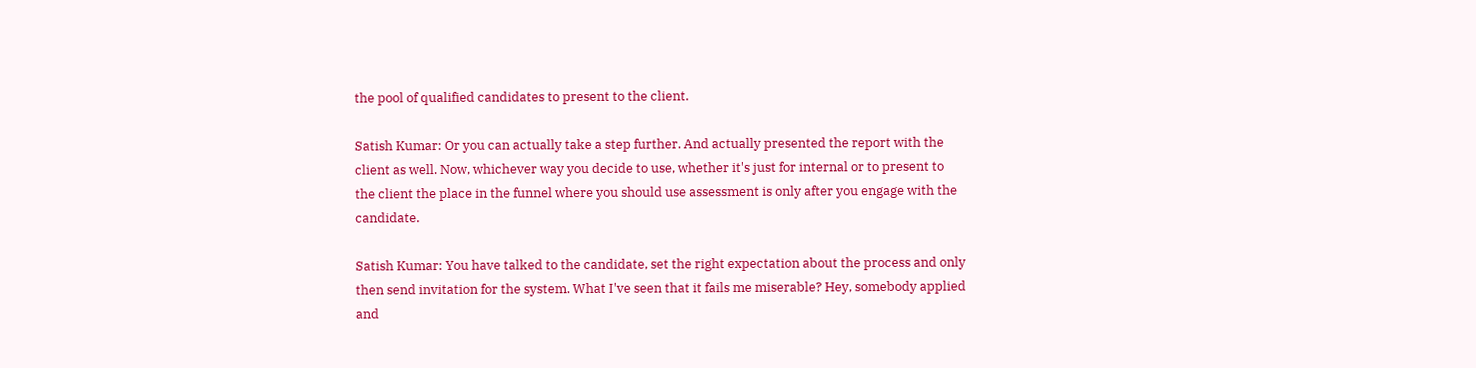the pool of qualified candidates to present to the client.

Satish Kumar: Or you can actually take a step further. And actually presented the report with the client as well. Now, whichever way you decide to use, whether it's just for internal or to present to the client the place in the funnel where you should use assessment is only after you engage with the candidate.

Satish Kumar: You have talked to the candidate, set the right expectation about the process and only then send invitation for the system. What I've seen that it fails me miserable? Hey, somebody applied and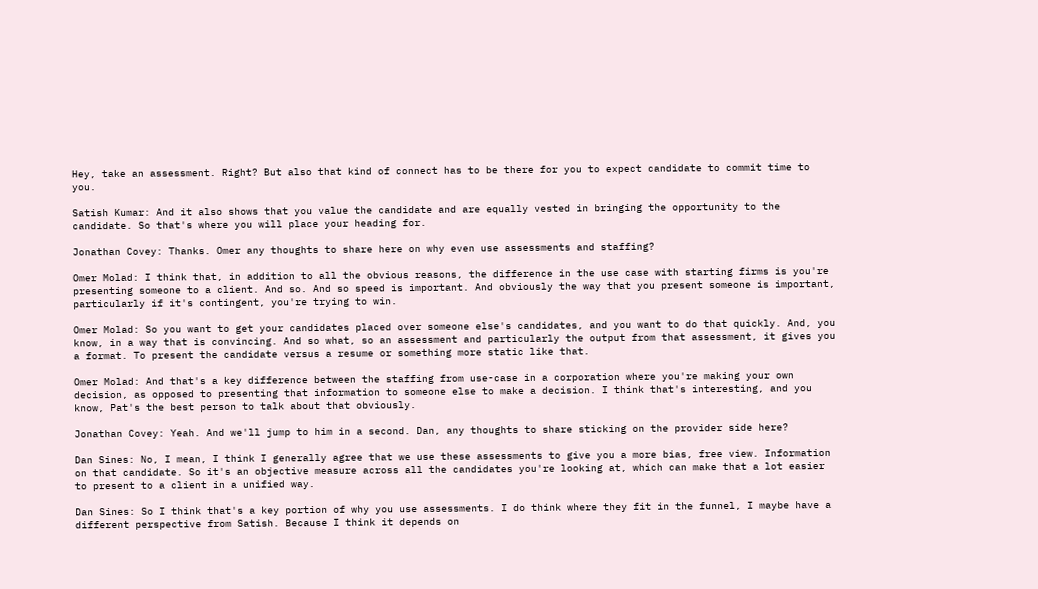Hey, take an assessment. Right? But also that kind of connect has to be there for you to expect candidate to commit time to you.

Satish Kumar: And it also shows that you value the candidate and are equally vested in bringing the opportunity to the candidate. So that's where you will place your heading for.

Jonathan Covey: Thanks. Omer any thoughts to share here on why even use assessments and staffing?

Omer Molad: I think that, in addition to all the obvious reasons, the difference in the use case with starting firms is you're presenting someone to a client. And so. And so speed is important. And obviously the way that you present someone is important, particularly if it's contingent, you're trying to win.

Omer Molad: So you want to get your candidates placed over someone else's candidates, and you want to do that quickly. And, you know, in a way that is convincing. And so what, so an assessment and particularly the output from that assessment, it gives you a format. To present the candidate versus a resume or something more static like that.

Omer Molad: And that's a key difference between the staffing from use-case in a corporation where you're making your own decision, as opposed to presenting that information to someone else to make a decision. I think that's interesting, and you know, Pat's the best person to talk about that obviously.

Jonathan Covey: Yeah. And we'll jump to him in a second. Dan, any thoughts to share sticking on the provider side here?

Dan Sines: No, I mean, I think I generally agree that we use these assessments to give you a more bias, free view. Information on that candidate. So it's an objective measure across all the candidates you're looking at, which can make that a lot easier to present to a client in a unified way.

Dan Sines: So I think that's a key portion of why you use assessments. I do think where they fit in the funnel, I maybe have a different perspective from Satish. Because I think it depends on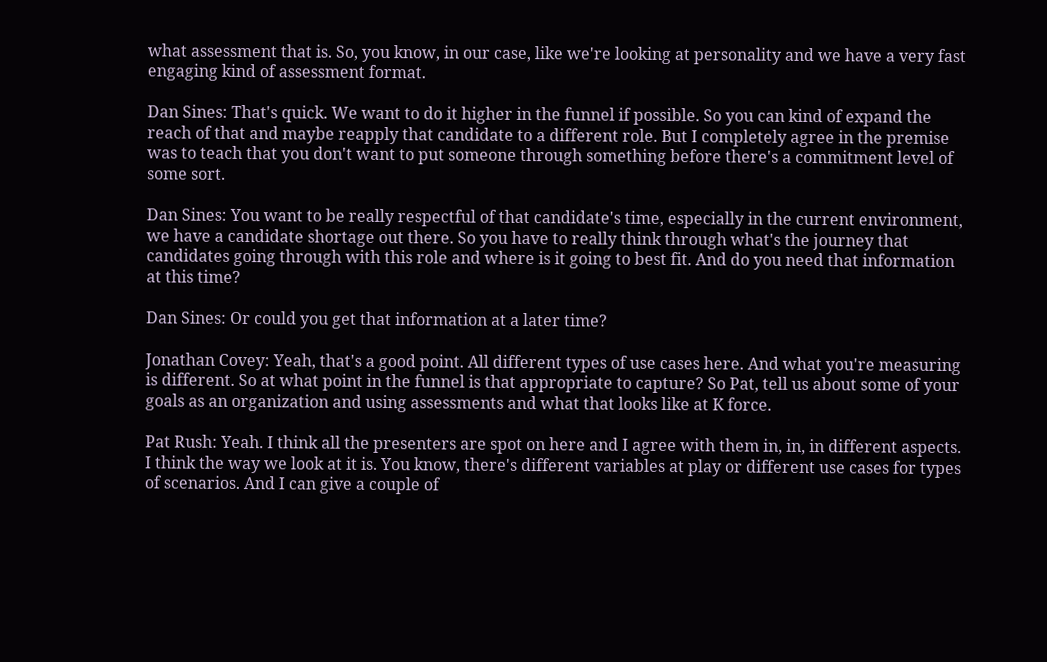what assessment that is. So, you know, in our case, like we're looking at personality and we have a very fast engaging kind of assessment format.

Dan Sines: That's quick. We want to do it higher in the funnel if possible. So you can kind of expand the reach of that and maybe reapply that candidate to a different role. But I completely agree in the premise was to teach that you don't want to put someone through something before there's a commitment level of some sort.

Dan Sines: You want to be really respectful of that candidate's time, especially in the current environment, we have a candidate shortage out there. So you have to really think through what's the journey that candidates going through with this role and where is it going to best fit. And do you need that information at this time?

Dan Sines: Or could you get that information at a later time?

Jonathan Covey: Yeah, that's a good point. All different types of use cases here. And what you're measuring is different. So at what point in the funnel is that appropriate to capture? So Pat, tell us about some of your goals as an organization and using assessments and what that looks like at K force.

Pat Rush: Yeah. I think all the presenters are spot on here and I agree with them in, in, in different aspects. I think the way we look at it is. You know, there's different variables at play or different use cases for types of scenarios. And I can give a couple of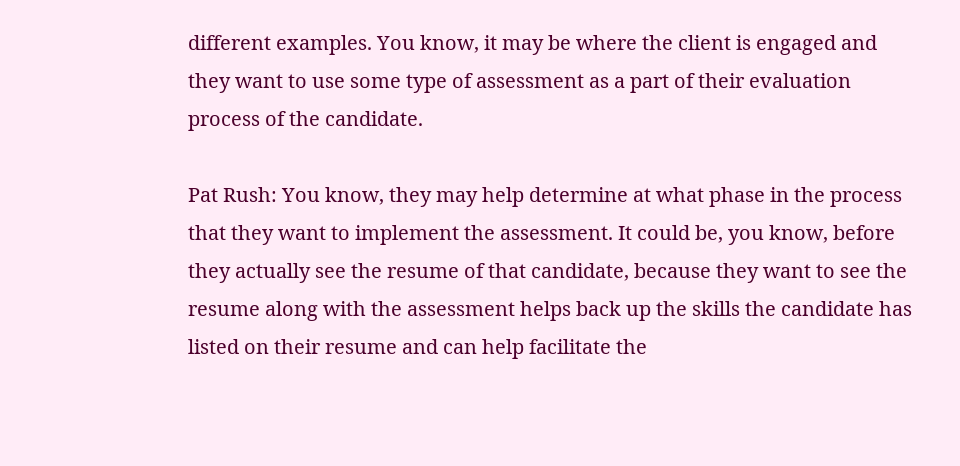different examples. You know, it may be where the client is engaged and they want to use some type of assessment as a part of their evaluation process of the candidate.

Pat Rush: You know, they may help determine at what phase in the process that they want to implement the assessment. It could be, you know, before they actually see the resume of that candidate, because they want to see the resume along with the assessment helps back up the skills the candidate has listed on their resume and can help facilitate the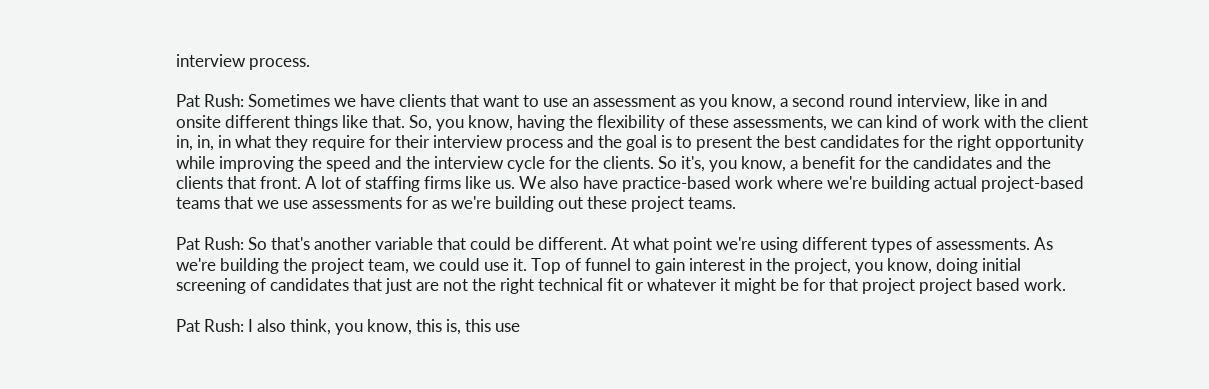interview process.

Pat Rush: Sometimes we have clients that want to use an assessment as you know, a second round interview, like in and onsite different things like that. So, you know, having the flexibility of these assessments, we can kind of work with the client in, in, in what they require for their interview process and the goal is to present the best candidates for the right opportunity while improving the speed and the interview cycle for the clients. So it's, you know, a benefit for the candidates and the clients that front. A lot of staffing firms like us. We also have practice-based work where we're building actual project-based teams that we use assessments for as we're building out these project teams.

Pat Rush: So that's another variable that could be different. At what point we're using different types of assessments. As we're building the project team, we could use it. Top of funnel to gain interest in the project, you know, doing initial screening of candidates that just are not the right technical fit or whatever it might be for that project project based work.

Pat Rush: I also think, you know, this is, this use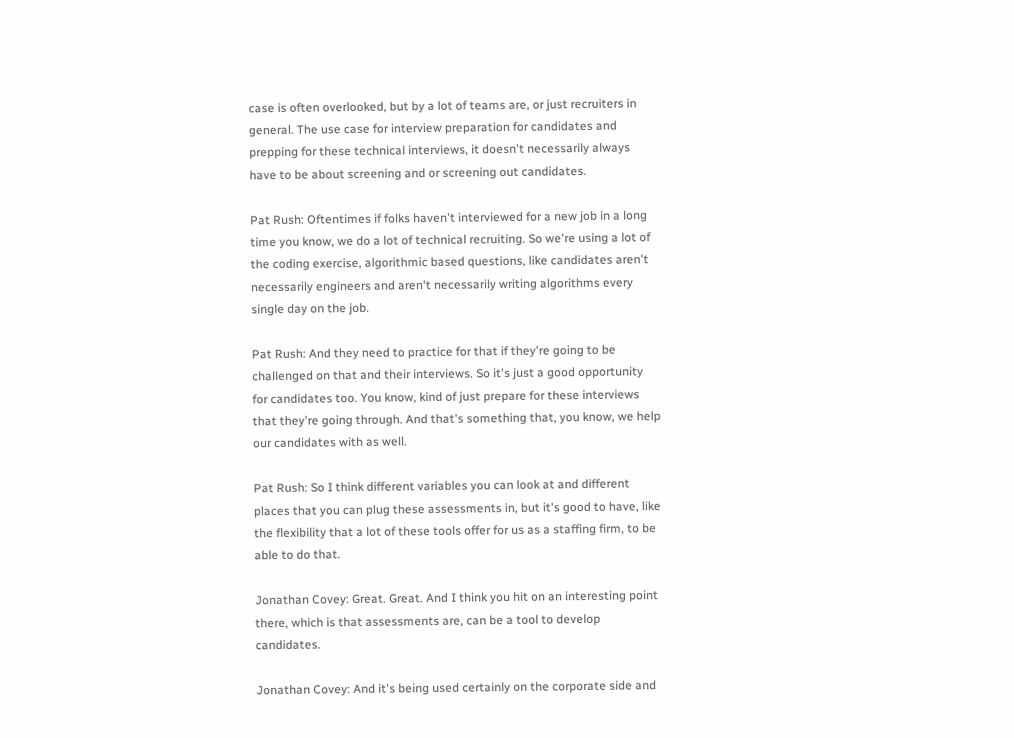case is often overlooked, but by a lot of teams are, or just recruiters in general. The use case for interview preparation for candidates and prepping for these technical interviews, it doesn't necessarily always have to be about screening and or screening out candidates.

Pat Rush: Oftentimes if folks haven't interviewed for a new job in a long time you know, we do a lot of technical recruiting. So we're using a lot of the coding exercise, algorithmic based questions, like candidates aren't necessarily engineers and aren't necessarily writing algorithms every single day on the job.

Pat Rush: And they need to practice for that if they're going to be challenged on that and their interviews. So it's just a good opportunity for candidates too. You know, kind of just prepare for these interviews that they're going through. And that's something that, you know, we help our candidates with as well.

Pat Rush: So I think different variables you can look at and different places that you can plug these assessments in, but it's good to have, like the flexibility that a lot of these tools offer for us as a staffing firm, to be able to do that.

Jonathan Covey: Great. Great. And I think you hit on an interesting point there, which is that assessments are, can be a tool to develop candidates.

Jonathan Covey: And it's being used certainly on the corporate side and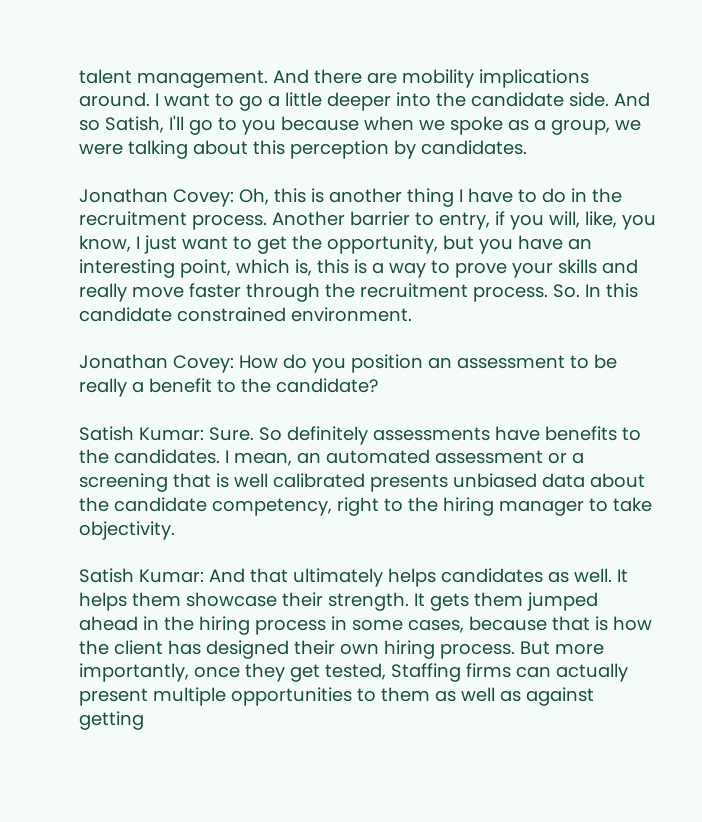talent management. And there are mobility implications around. I want to go a little deeper into the candidate side. And so Satish, I'll go to you because when we spoke as a group, we were talking about this perception by candidates.

Jonathan Covey: Oh, this is another thing I have to do in the recruitment process. Another barrier to entry, if you will, like, you know, I just want to get the opportunity, but you have an interesting point, which is, this is a way to prove your skills and really move faster through the recruitment process. So. In this candidate constrained environment.

Jonathan Covey: How do you position an assessment to be really a benefit to the candidate?

Satish Kumar: Sure. So definitely assessments have benefits to the candidates. I mean, an automated assessment or a screening that is well calibrated presents unbiased data about the candidate competency, right to the hiring manager to take objectivity.

Satish Kumar: And that ultimately helps candidates as well. It helps them showcase their strength. It gets them jumped ahead in the hiring process in some cases, because that is how the client has designed their own hiring process. But more importantly, once they get tested, Staffing firms can actually present multiple opportunities to them as well as against getting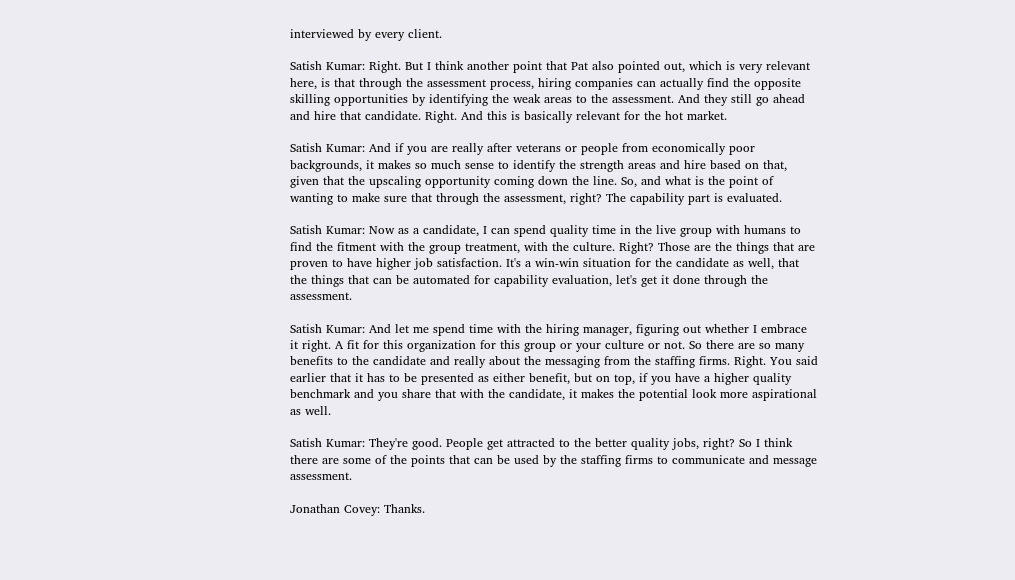interviewed by every client.

Satish Kumar: Right. But I think another point that Pat also pointed out, which is very relevant here, is that through the assessment process, hiring companies can actually find the opposite skilling opportunities by identifying the weak areas to the assessment. And they still go ahead and hire that candidate. Right. And this is basically relevant for the hot market.

Satish Kumar: And if you are really after veterans or people from economically poor backgrounds, it makes so much sense to identify the strength areas and hire based on that, given that the upscaling opportunity coming down the line. So, and what is the point of wanting to make sure that through the assessment, right? The capability part is evaluated.

Satish Kumar: Now as a candidate, I can spend quality time in the live group with humans to find the fitment with the group treatment, with the culture. Right? Those are the things that are proven to have higher job satisfaction. It's a win-win situation for the candidate as well, that the things that can be automated for capability evaluation, let's get it done through the assessment.

Satish Kumar: And let me spend time with the hiring manager, figuring out whether I embrace it right. A fit for this organization for this group or your culture or not. So there are so many benefits to the candidate and really about the messaging from the staffing firms. Right. You said earlier that it has to be presented as either benefit, but on top, if you have a higher quality benchmark and you share that with the candidate, it makes the potential look more aspirational as well.

Satish Kumar: They're good. People get attracted to the better quality jobs, right? So I think there are some of the points that can be used by the staffing firms to communicate and message assessment.

Jonathan Covey: Thanks.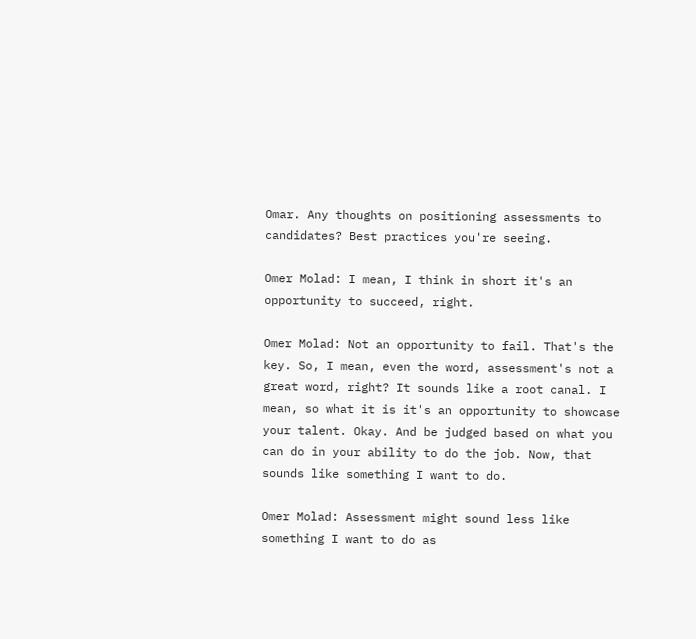Omar. Any thoughts on positioning assessments to candidates? Best practices you're seeing.

Omer Molad: I mean, I think in short it's an opportunity to succeed, right.

Omer Molad: Not an opportunity to fail. That's the key. So, I mean, even the word, assessment's not a great word, right? It sounds like a root canal. I mean, so what it is it's an opportunity to showcase your talent. Okay. And be judged based on what you can do in your ability to do the job. Now, that sounds like something I want to do.

Omer Molad: Assessment might sound less like something I want to do as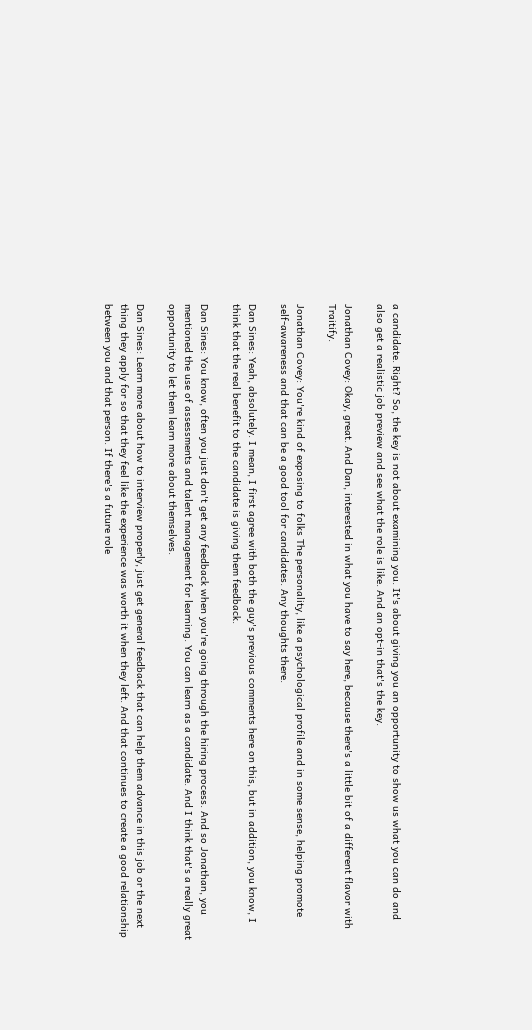a candidate. Right? So, the key is not about examining you. It's about giving you an opportunity to show us what you can do and also get a realistic job preview and see what the role is like. And an opt-in that's the key.

Jonathan Covey: Okay, great. And Dan, interested in what you have to say here, because there's a little bit of a different flavor with Traitify.

Jonathan Covey: You're kind of exposing to folks The personality, like a psychological profile and in some sense, helping promote self-awareness and that can be a good tool for candidates. Any thoughts there.

Dan Sines: Yeah, absolutely. I mean, I first agree with both the guy's previous comments here on this, but in addition, you know, I think that the real benefit to the candidate is giving them feedback.

Dan Sines: You know, often you just don't get any feedback when you're going through the hiring process. And so Jonathan, you mentioned the use of assessments and talent management for learning. You can learn as a candidate. And I think that's a really great opportunity to let them learn more about themselves.

Dan Sines: Learn more about how to interview properly, just get general feedback that can help them advance in this job or the next thing they apply for so that they feel like the experience was worth it when they left. And that continues to create a good relationship between you and that person. If there's a future role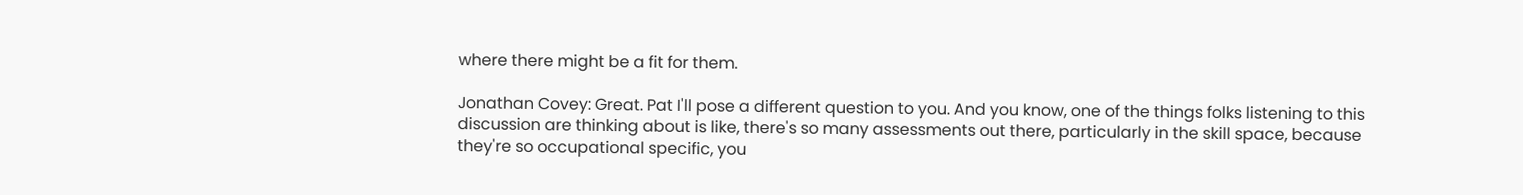where there might be a fit for them.

Jonathan Covey: Great. Pat I'll pose a different question to you. And you know, one of the things folks listening to this discussion are thinking about is like, there's so many assessments out there, particularly in the skill space, because they're so occupational specific, you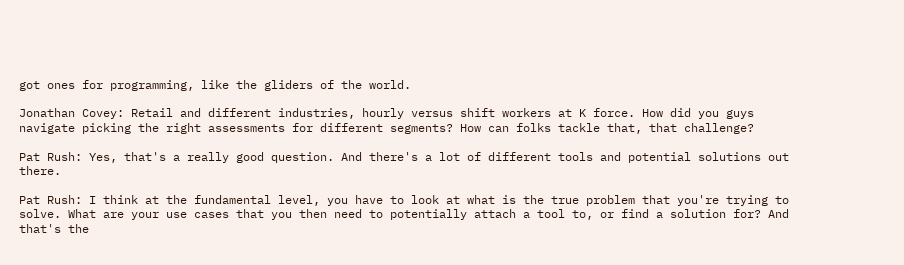got ones for programming, like the gliders of the world.

Jonathan Covey: Retail and different industries, hourly versus shift workers at K force. How did you guys navigate picking the right assessments for different segments? How can folks tackle that, that challenge?

Pat Rush: Yes, that's a really good question. And there's a lot of different tools and potential solutions out there.

Pat Rush: I think at the fundamental level, you have to look at what is the true problem that you're trying to solve. What are your use cases that you then need to potentially attach a tool to, or find a solution for? And that's the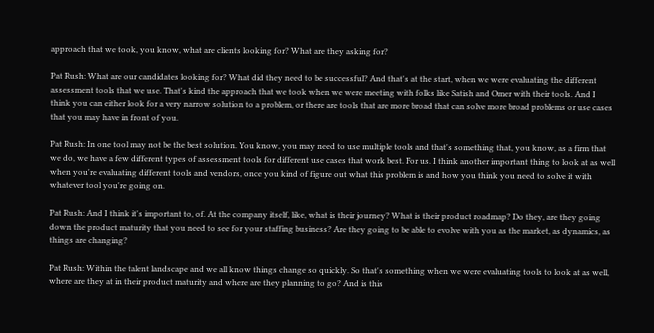approach that we took, you know, what are clients looking for? What are they asking for?

Pat Rush: What are our candidates looking for? What did they need to be successful? And that's at the start, when we were evaluating the different assessment tools that we use. That's kind the approach that we took when we were meeting with folks like Satish and Omer with their tools. And I think you can either look for a very narrow solution to a problem, or there are tools that are more broad that can solve more broad problems or use cases that you may have in front of you.

Pat Rush: In one tool may not be the best solution. You know, you may need to use multiple tools and that's something that, you know, as a firm that we do, we have a few different types of assessment tools for different use cases that work best. For us. I think another important thing to look at as well when you're evaluating different tools and vendors, once you kind of figure out what this problem is and how you think you need to solve it with whatever tool you're going on.

Pat Rush: And I think it's important to, of. At the company itself, like, what is their journey? What is their product roadmap? Do they, are they going down the product maturity that you need to see for your staffing business? Are they going to be able to evolve with you as the market, as dynamics, as things are changing?

Pat Rush: Within the talent landscape and we all know things change so quickly. So that's something when we were evaluating tools to look at as well, where are they at in their product maturity and where are they planning to go? And is this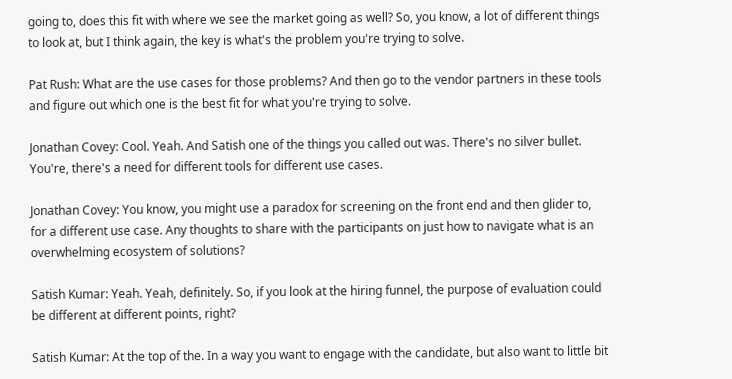going to, does this fit with where we see the market going as well? So, you know, a lot of different things to look at, but I think again, the key is what's the problem you're trying to solve.

Pat Rush: What are the use cases for those problems? And then go to the vendor partners in these tools and figure out which one is the best fit for what you're trying to solve.

Jonathan Covey: Cool. Yeah. And Satish one of the things you called out was. There's no silver bullet. You're, there's a need for different tools for different use cases.

Jonathan Covey: You know, you might use a paradox for screening on the front end and then glider to, for a different use case. Any thoughts to share with the participants on just how to navigate what is an overwhelming ecosystem of solutions?

Satish Kumar: Yeah. Yeah, definitely. So, if you look at the hiring funnel, the purpose of evaluation could be different at different points, right?

Satish Kumar: At the top of the. In a way you want to engage with the candidate, but also want to little bit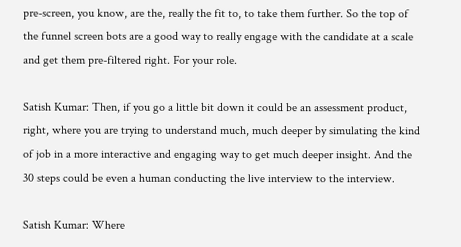pre-screen, you know, are the, really the fit to, to take them further. So the top of the funnel screen bots are a good way to really engage with the candidate at a scale and get them pre-filtered right. For your role.

Satish Kumar: Then, if you go a little bit down it could be an assessment product, right, where you are trying to understand much, much deeper by simulating the kind of job in a more interactive and engaging way to get much deeper insight. And the 30 steps could be even a human conducting the live interview to the interview.

Satish Kumar: Where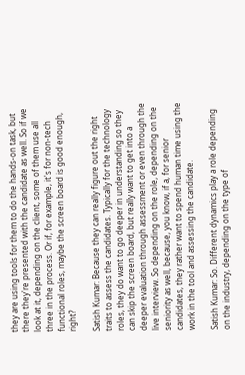they are using tools for them to do the hands-on task, but there they're presented with the candidate as well. So if we look at it, depending on the client, some of them use all three in the process. Or if, for example, it's for non-tech functional roles, maybe the screen board is good enough, right?

Satish Kumar: Because they can really figure out the right traits to assess the candidates. Typically for the technology roles, they do want to go deeper in understanding so they can skip the screen board, but really want to get into a deeper evaluation through assessment or even through the live interview. So depending on the role, depending on the seniority as well, because, you know, if a, for senior candidates, they rather want to spend human time using the work in the tool and assessing the candidate.

Satish Kumar: So. Different dynamics play a role depending on the industry, depending on the type of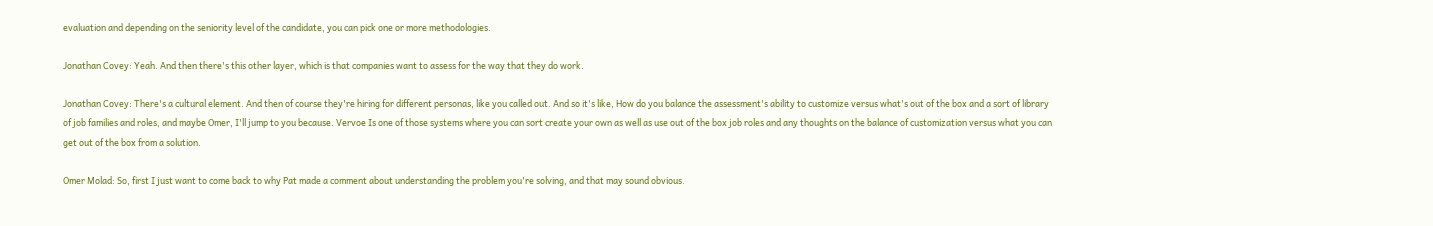evaluation and depending on the seniority level of the candidate, you can pick one or more methodologies.

Jonathan Covey: Yeah. And then there's this other layer, which is that companies want to assess for the way that they do work.

Jonathan Covey: There's a cultural element. And then of course they're hiring for different personas, like you called out. And so it's like, How do you balance the assessment's ability to customize versus what's out of the box and a sort of library of job families and roles, and maybe Omer, I'll jump to you because. Vervoe Is one of those systems where you can sort create your own as well as use out of the box job roles and any thoughts on the balance of customization versus what you can get out of the box from a solution.

Omer Molad: So, first I just want to come back to why Pat made a comment about understanding the problem you're solving, and that may sound obvious.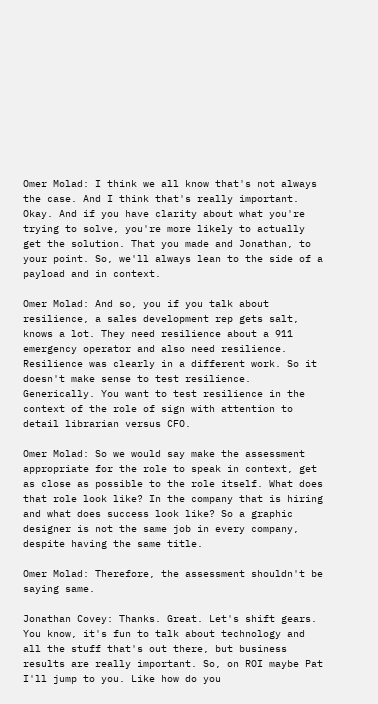Omer Molad: I think we all know that's not always the case. And I think that's really important. Okay. And if you have clarity about what you're trying to solve, you're more likely to actually get the solution. That you made and Jonathan, to your point. So, we'll always lean to the side of a payload and in context.

Omer Molad: And so, you if you talk about resilience, a sales development rep gets salt, knows a lot. They need resilience about a 911 emergency operator and also need resilience. Resilience was clearly in a different work. So it doesn't make sense to test resilience. Generically. You want to test resilience in the context of the role of sign with attention to detail librarian versus CFO.

Omer Molad: So we would say make the assessment appropriate for the role to speak in context, get as close as possible to the role itself. What does that role look like? In the company that is hiring and what does success look like? So a graphic designer is not the same job in every company, despite having the same title.

Omer Molad: Therefore, the assessment shouldn't be saying same.

Jonathan Covey: Thanks. Great. Let's shift gears. You know, it's fun to talk about technology and all the stuff that's out there, but business results are really important. So, on ROI maybe Pat I'll jump to you. Like how do you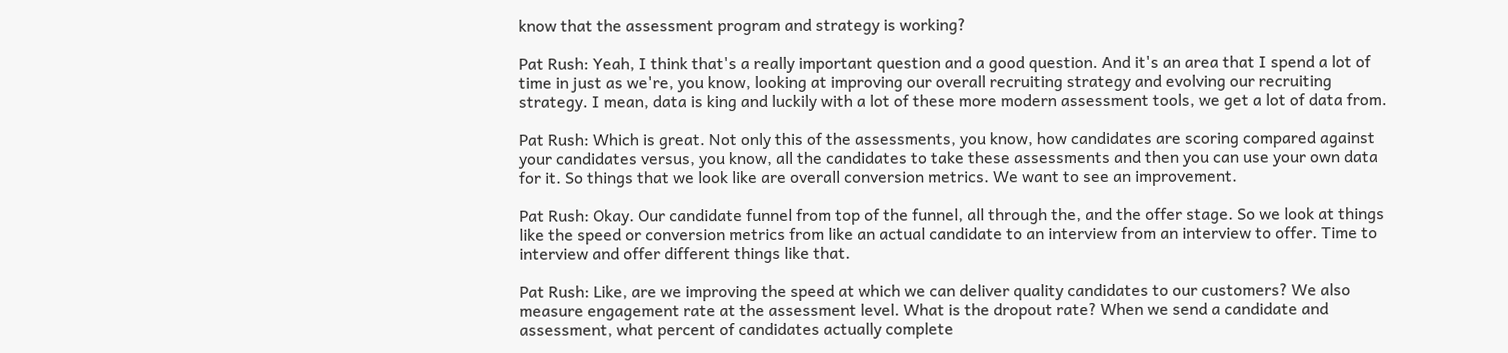know that the assessment program and strategy is working?

Pat Rush: Yeah, I think that's a really important question and a good question. And it's an area that I spend a lot of time in just as we're, you know, looking at improving our overall recruiting strategy and evolving our recruiting strategy. I mean, data is king and luckily with a lot of these more modern assessment tools, we get a lot of data from.

Pat Rush: Which is great. Not only this of the assessments, you know, how candidates are scoring compared against your candidates versus, you know, all the candidates to take these assessments and then you can use your own data for it. So things that we look like are overall conversion metrics. We want to see an improvement.

Pat Rush: Okay. Our candidate funnel from top of the funnel, all through the, and the offer stage. So we look at things like the speed or conversion metrics from like an actual candidate to an interview from an interview to offer. Time to interview and offer different things like that.

Pat Rush: Like, are we improving the speed at which we can deliver quality candidates to our customers? We also measure engagement rate at the assessment level. What is the dropout rate? When we send a candidate and assessment, what percent of candidates actually complete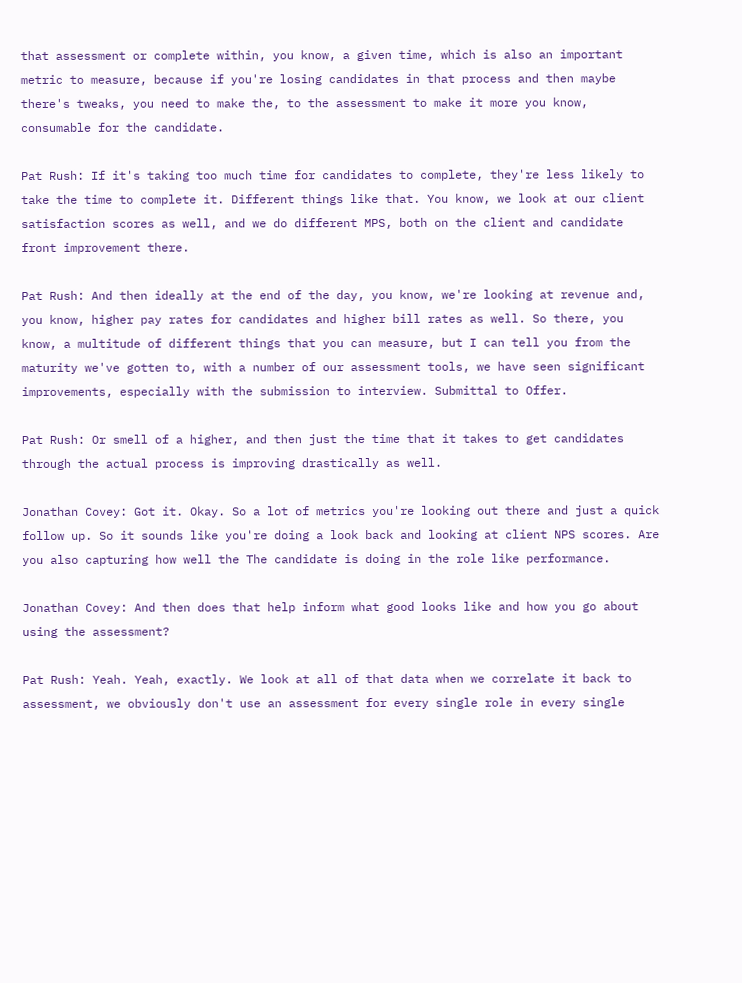that assessment or complete within, you know, a given time, which is also an important metric to measure, because if you're losing candidates in that process and then maybe there's tweaks, you need to make the, to the assessment to make it more you know, consumable for the candidate.

Pat Rush: If it's taking too much time for candidates to complete, they're less likely to take the time to complete it. Different things like that. You know, we look at our client satisfaction scores as well, and we do different MPS, both on the client and candidate front improvement there.

Pat Rush: And then ideally at the end of the day, you know, we're looking at revenue and, you know, higher pay rates for candidates and higher bill rates as well. So there, you know, a multitude of different things that you can measure, but I can tell you from the maturity we've gotten to, with a number of our assessment tools, we have seen significant improvements, especially with the submission to interview. Submittal to Offer.

Pat Rush: Or smell of a higher, and then just the time that it takes to get candidates through the actual process is improving drastically as well.

Jonathan Covey: Got it. Okay. So a lot of metrics you're looking out there and just a quick follow up. So it sounds like you're doing a look back and looking at client NPS scores. Are you also capturing how well the The candidate is doing in the role like performance.

Jonathan Covey: And then does that help inform what good looks like and how you go about using the assessment?

Pat Rush: Yeah. Yeah, exactly. We look at all of that data when we correlate it back to assessment, we obviously don't use an assessment for every single role in every single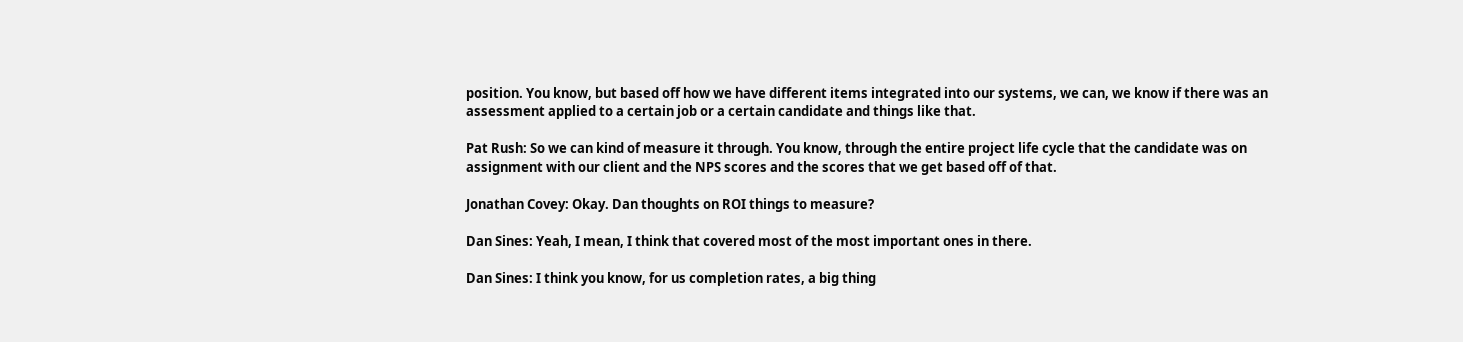position. You know, but based off how we have different items integrated into our systems, we can, we know if there was an assessment applied to a certain job or a certain candidate and things like that.

Pat Rush: So we can kind of measure it through. You know, through the entire project life cycle that the candidate was on assignment with our client and the NPS scores and the scores that we get based off of that.

Jonathan Covey: Okay. Dan thoughts on ROI things to measure?

Dan Sines: Yeah, I mean, I think that covered most of the most important ones in there.

Dan Sines: I think you know, for us completion rates, a big thing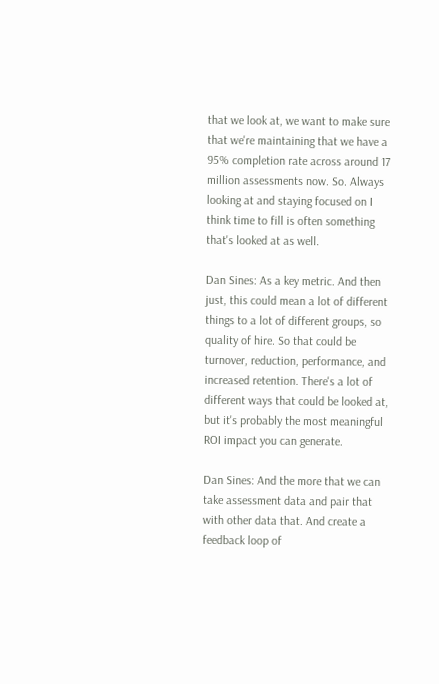that we look at, we want to make sure that we're maintaining that we have a 95% completion rate across around 17 million assessments now. So. Always looking at and staying focused on I think time to fill is often something that's looked at as well.

Dan Sines: As a key metric. And then just, this could mean a lot of different things to a lot of different groups, so quality of hire. So that could be turnover, reduction, performance, and increased retention. There's a lot of different ways that could be looked at, but it's probably the most meaningful ROI impact you can generate.

Dan Sines: And the more that we can take assessment data and pair that with other data that. And create a feedback loop of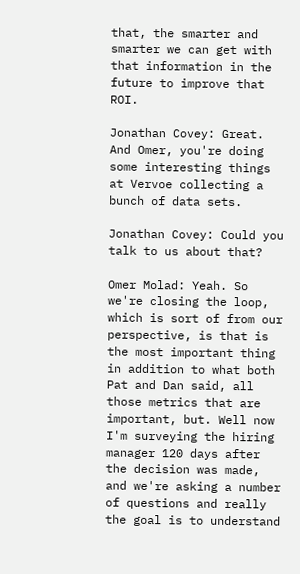that, the smarter and smarter we can get with that information in the future to improve that ROI.

Jonathan Covey: Great. And Omer, you're doing some interesting things at Vervoe collecting a bunch of data sets.

Jonathan Covey: Could you talk to us about that?

Omer Molad: Yeah. So we're closing the loop, which is sort of from our perspective, is that is the most important thing in addition to what both Pat and Dan said, all those metrics that are important, but. Well now I'm surveying the hiring manager 120 days after the decision was made, and we're asking a number of questions and really the goal is to understand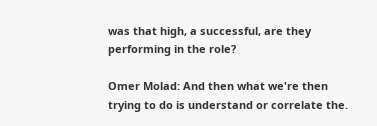was that high, a successful, are they performing in the role?

Omer Molad: And then what we're then trying to do is understand or correlate the.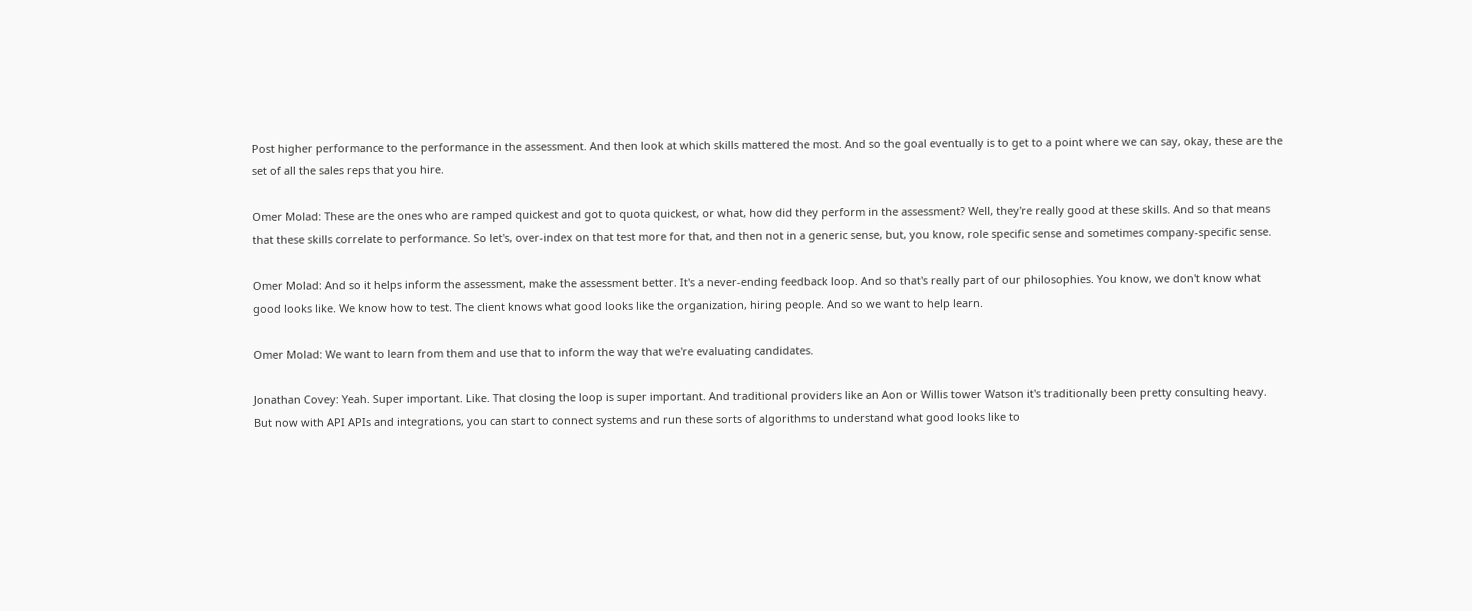Post higher performance to the performance in the assessment. And then look at which skills mattered the most. And so the goal eventually is to get to a point where we can say, okay, these are the set of all the sales reps that you hire.

Omer Molad: These are the ones who are ramped quickest and got to quota quickest, or what, how did they perform in the assessment? Well, they're really good at these skills. And so that means that these skills correlate to performance. So let's, over-index on that test more for that, and then not in a generic sense, but, you know, role specific sense and sometimes company-specific sense.

Omer Molad: And so it helps inform the assessment, make the assessment better. It's a never-ending feedback loop. And so that's really part of our philosophies. You know, we don't know what good looks like. We know how to test. The client knows what good looks like the organization, hiring people. And so we want to help learn.

Omer Molad: We want to learn from them and use that to inform the way that we're evaluating candidates.

Jonathan Covey: Yeah. Super important. Like. That closing the loop is super important. And traditional providers like an Aon or Willis tower Watson it's traditionally been pretty consulting heavy. But now with API APIs and integrations, you can start to connect systems and run these sorts of algorithms to understand what good looks like to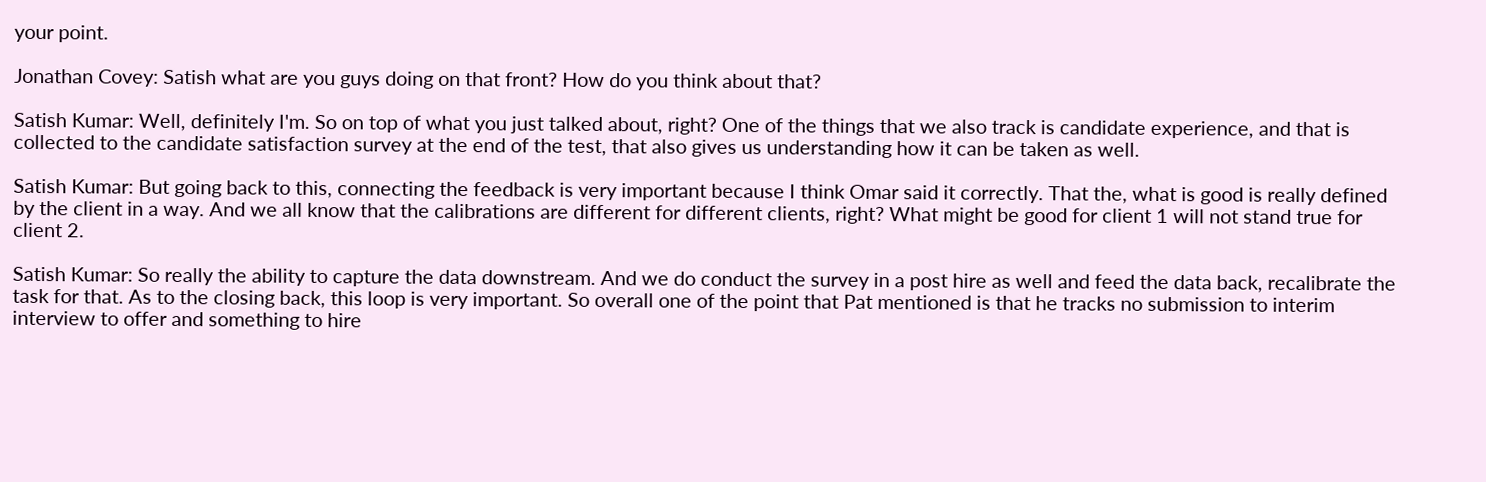your point.

Jonathan Covey: Satish what are you guys doing on that front? How do you think about that?

Satish Kumar: Well, definitely I'm. So on top of what you just talked about, right? One of the things that we also track is candidate experience, and that is collected to the candidate satisfaction survey at the end of the test, that also gives us understanding how it can be taken as well.

Satish Kumar: But going back to this, connecting the feedback is very important because I think Omar said it correctly. That the, what is good is really defined by the client in a way. And we all know that the calibrations are different for different clients, right? What might be good for client 1 will not stand true for client 2.

Satish Kumar: So really the ability to capture the data downstream. And we do conduct the survey in a post hire as well and feed the data back, recalibrate the task for that. As to the closing back, this loop is very important. So overall one of the point that Pat mentioned is that he tracks no submission to interim interview to offer and something to hire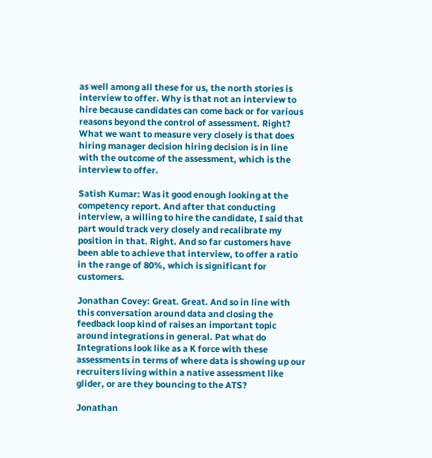as well among all these for us, the north stories is interview to offer. Why is that not an interview to hire because candidates can come back or for various reasons beyond the control of assessment. Right? What we want to measure very closely is that does hiring manager decision hiring decision is in line with the outcome of the assessment, which is the interview to offer.

Satish Kumar: Was it good enough looking at the competency report. And after that conducting interview, a willing to hire the candidate, I said that part would track very closely and recalibrate my position in that. Right. And so far customers have been able to achieve that interview, to offer a ratio in the range of 80%, which is significant for customers.

Jonathan Covey: Great. Great. And so in line with this conversation around data and closing the feedback loop kind of raises an important topic around integrations in general. Pat what do Integrations look like as a K force with these assessments in terms of where data is showing up our recruiters living within a native assessment like glider, or are they bouncing to the ATS?

Jonathan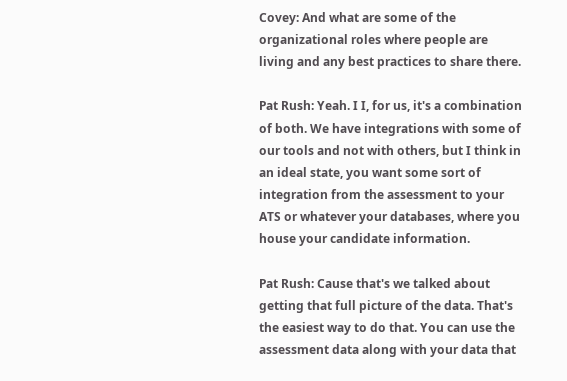Covey: And what are some of the organizational roles where people are living and any best practices to share there.

Pat Rush: Yeah. I I, for us, it's a combination of both. We have integrations with some of our tools and not with others, but I think in an ideal state, you want some sort of integration from the assessment to your ATS or whatever your databases, where you house your candidate information.

Pat Rush: Cause that's we talked about getting that full picture of the data. That's the easiest way to do that. You can use the assessment data along with your data that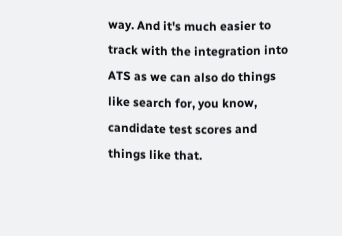way. And it's much easier to track with the integration into ATS as we can also do things like search for, you know, candidate test scores and things like that.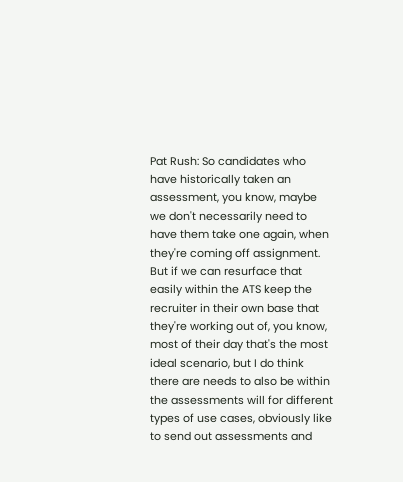Pat Rush: So candidates who have historically taken an assessment, you know, maybe we don't necessarily need to have them take one again, when they're coming off assignment. But if we can resurface that easily within the ATS keep the recruiter in their own base that they're working out of, you know, most of their day that's the most ideal scenario, but I do think there are needs to also be within the assessments will for different types of use cases, obviously like to send out assessments and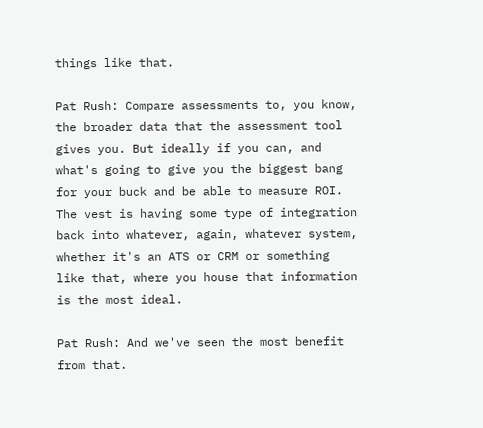things like that.

Pat Rush: Compare assessments to, you know, the broader data that the assessment tool gives you. But ideally if you can, and what's going to give you the biggest bang for your buck and be able to measure ROI. The vest is having some type of integration back into whatever, again, whatever system, whether it's an ATS or CRM or something like that, where you house that information is the most ideal.

Pat Rush: And we've seen the most benefit from that.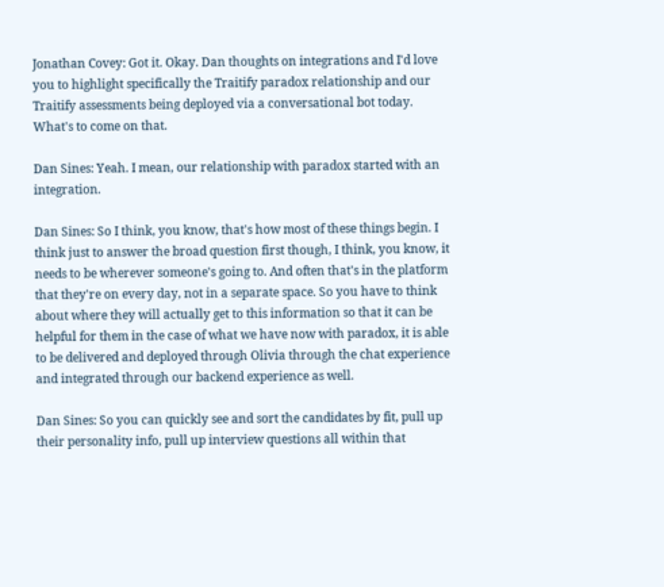Jonathan Covey: Got it. Okay. Dan thoughts on integrations and I'd love you to highlight specifically the Traitify paradox relationship and our Traitify assessments being deployed via a conversational bot today. What's to come on that.

Dan Sines: Yeah. I mean, our relationship with paradox started with an integration.

Dan Sines: So I think, you know, that's how most of these things begin. I think just to answer the broad question first though, I think, you know, it needs to be wherever someone's going to. And often that's in the platform that they're on every day, not in a separate space. So you have to think about where they will actually get to this information so that it can be helpful for them in the case of what we have now with paradox, it is able to be delivered and deployed through Olivia through the chat experience and integrated through our backend experience as well.

Dan Sines: So you can quickly see and sort the candidates by fit, pull up their personality info, pull up interview questions all within that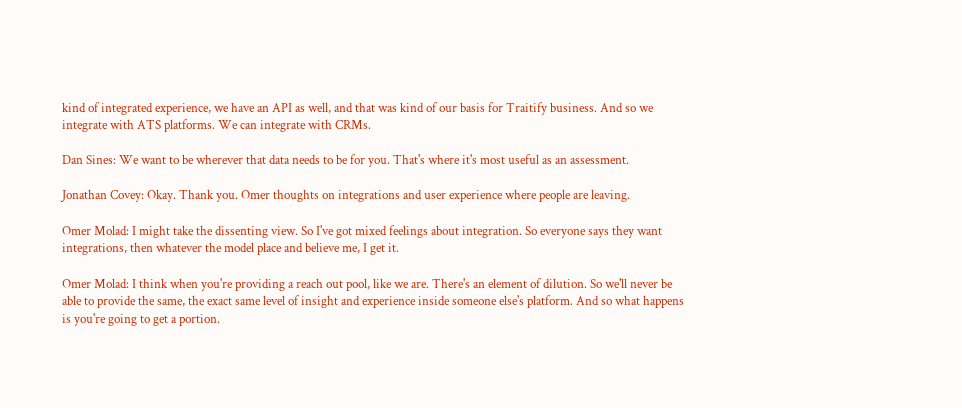kind of integrated experience, we have an API as well, and that was kind of our basis for Traitify business. And so we integrate with ATS platforms. We can integrate with CRMs.

Dan Sines: We want to be wherever that data needs to be for you. That's where it's most useful as an assessment.

Jonathan Covey: Okay. Thank you. Omer thoughts on integrations and user experience where people are leaving.

Omer Molad: I might take the dissenting view. So I've got mixed feelings about integration. So everyone says they want integrations, then whatever the model place and believe me, I get it.

Omer Molad: I think when you're providing a reach out pool, like we are. There's an element of dilution. So we'll never be able to provide the same, the exact same level of insight and experience inside someone else's platform. And so what happens is you're going to get a portion.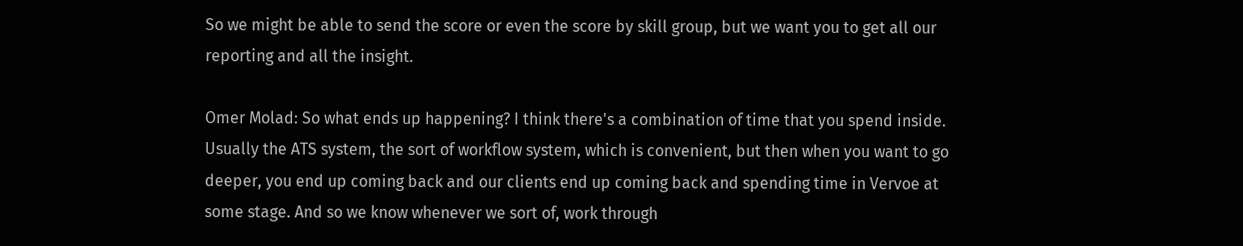So we might be able to send the score or even the score by skill group, but we want you to get all our reporting and all the insight.

Omer Molad: So what ends up happening? I think there's a combination of time that you spend inside. Usually the ATS system, the sort of workflow system, which is convenient, but then when you want to go deeper, you end up coming back and our clients end up coming back and spending time in Vervoe at some stage. And so we know whenever we sort of, work through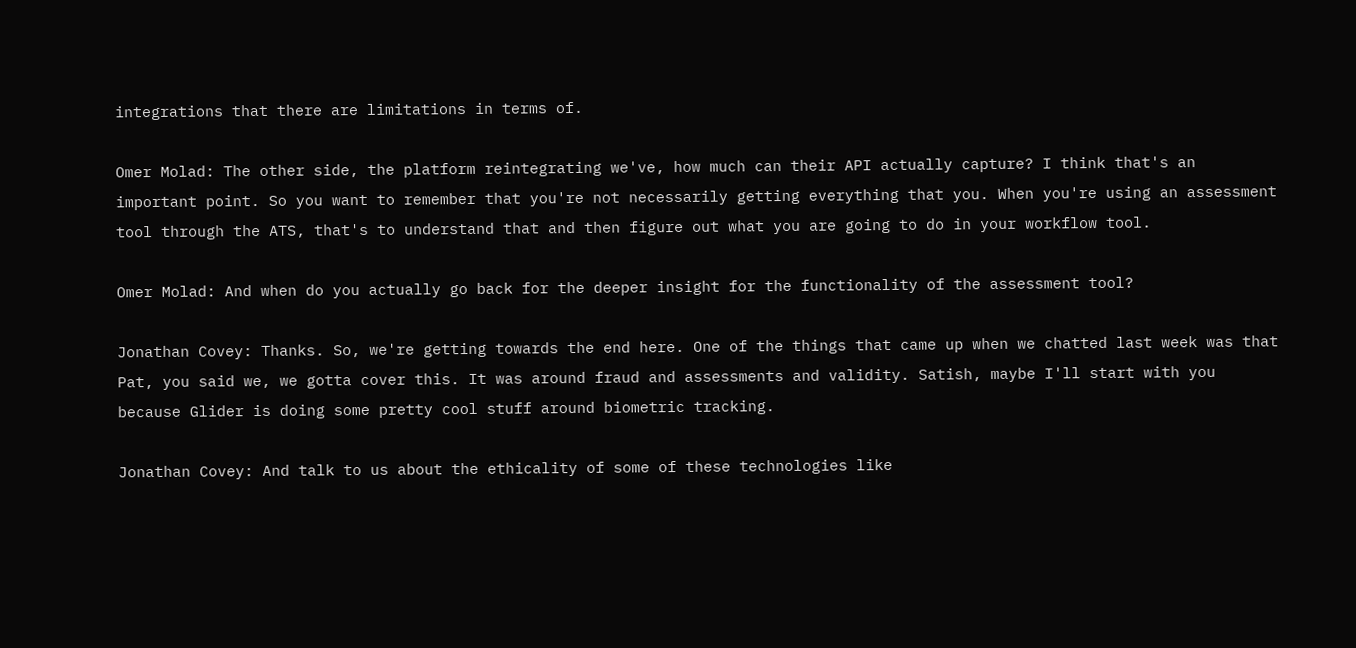integrations that there are limitations in terms of.

Omer Molad: The other side, the platform reintegrating we've, how much can their API actually capture? I think that's an important point. So you want to remember that you're not necessarily getting everything that you. When you're using an assessment tool through the ATS, that's to understand that and then figure out what you are going to do in your workflow tool.

Omer Molad: And when do you actually go back for the deeper insight for the functionality of the assessment tool?

Jonathan Covey: Thanks. So, we're getting towards the end here. One of the things that came up when we chatted last week was that Pat, you said we, we gotta cover this. It was around fraud and assessments and validity. Satish, maybe I'll start with you because Glider is doing some pretty cool stuff around biometric tracking.

Jonathan Covey: And talk to us about the ethicality of some of these technologies like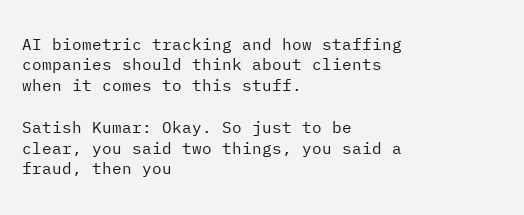AI biometric tracking and how staffing companies should think about clients when it comes to this stuff.

Satish Kumar: Okay. So just to be clear, you said two things, you said a fraud, then you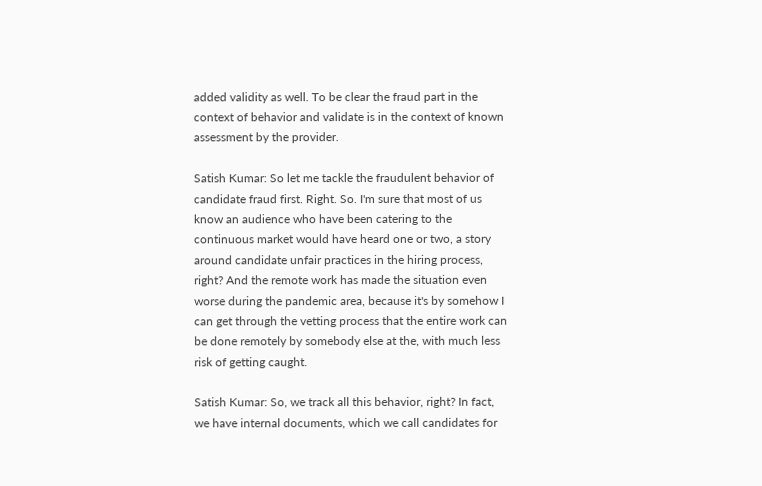added validity as well. To be clear the fraud part in the context of behavior and validate is in the context of known assessment by the provider.

Satish Kumar: So let me tackle the fraudulent behavior of candidate fraud first. Right. So. I'm sure that most of us know an audience who have been catering to the continuous market would have heard one or two, a story around candidate unfair practices in the hiring process, right? And the remote work has made the situation even worse during the pandemic area, because it's by somehow I can get through the vetting process that the entire work can be done remotely by somebody else at the, with much less risk of getting caught.

Satish Kumar: So, we track all this behavior, right? In fact, we have internal documents, which we call candidates for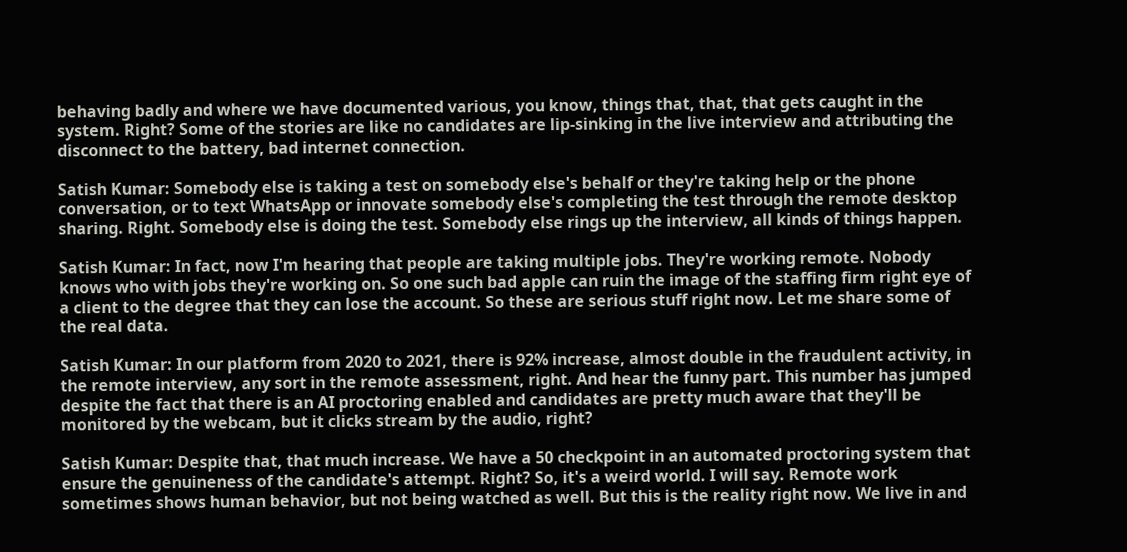behaving badly and where we have documented various, you know, things that, that, that gets caught in the system. Right? Some of the stories are like no candidates are lip-sinking in the live interview and attributing the disconnect to the battery, bad internet connection.

Satish Kumar: Somebody else is taking a test on somebody else's behalf or they're taking help or the phone conversation, or to text WhatsApp or innovate somebody else's completing the test through the remote desktop sharing. Right. Somebody else is doing the test. Somebody else rings up the interview, all kinds of things happen.

Satish Kumar: In fact, now I'm hearing that people are taking multiple jobs. They're working remote. Nobody knows who with jobs they're working on. So one such bad apple can ruin the image of the staffing firm right eye of a client to the degree that they can lose the account. So these are serious stuff right now. Let me share some of the real data.

Satish Kumar: In our platform from 2020 to 2021, there is 92% increase, almost double in the fraudulent activity, in the remote interview, any sort in the remote assessment, right. And hear the funny part. This number has jumped despite the fact that there is an AI proctoring enabled and candidates are pretty much aware that they'll be monitored by the webcam, but it clicks stream by the audio, right?

Satish Kumar: Despite that, that much increase. We have a 50 checkpoint in an automated proctoring system that ensure the genuineness of the candidate's attempt. Right? So, it's a weird world. I will say. Remote work sometimes shows human behavior, but not being watched as well. But this is the reality right now. We live in and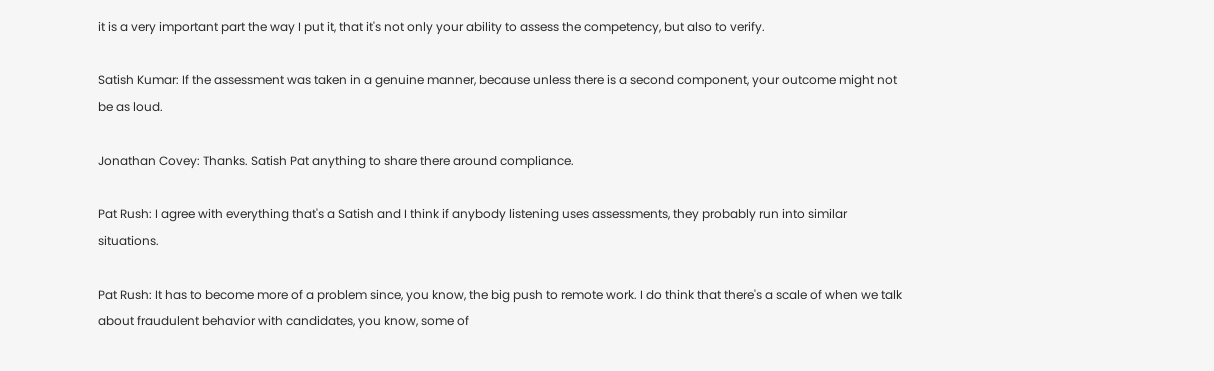it is a very important part the way I put it, that it's not only your ability to assess the competency, but also to verify.

Satish Kumar: If the assessment was taken in a genuine manner, because unless there is a second component, your outcome might not be as loud.

Jonathan Covey: Thanks. Satish Pat anything to share there around compliance.

Pat Rush: I agree with everything that's a Satish and I think if anybody listening uses assessments, they probably run into similar situations.

Pat Rush: It has to become more of a problem since, you know, the big push to remote work. I do think that there's a scale of when we talk about fraudulent behavior with candidates, you know, some of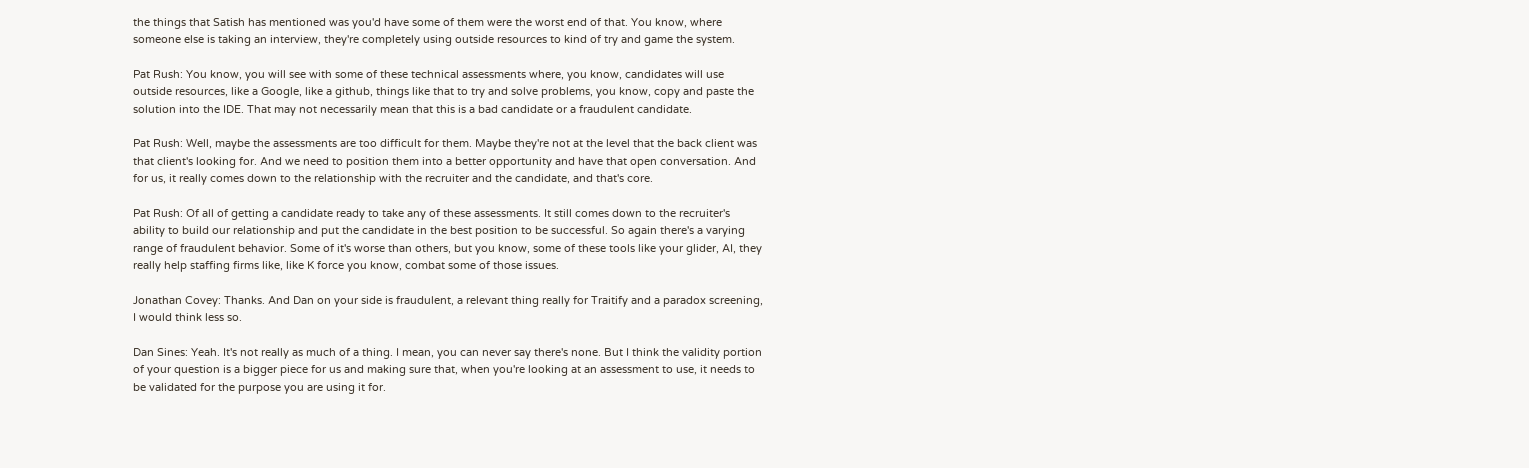the things that Satish has mentioned was you'd have some of them were the worst end of that. You know, where someone else is taking an interview, they're completely using outside resources to kind of try and game the system.

Pat Rush: You know, you will see with some of these technical assessments where, you know, candidates will use outside resources, like a Google, like a github, things like that to try and solve problems, you know, copy and paste the solution into the IDE. That may not necessarily mean that this is a bad candidate or a fraudulent candidate.

Pat Rush: Well, maybe the assessments are too difficult for them. Maybe they're not at the level that the back client was that client's looking for. And we need to position them into a better opportunity and have that open conversation. And for us, it really comes down to the relationship with the recruiter and the candidate, and that's core.

Pat Rush: Of all of getting a candidate ready to take any of these assessments. It still comes down to the recruiter's ability to build our relationship and put the candidate in the best position to be successful. So again there's a varying range of fraudulent behavior. Some of it's worse than others, but you know, some of these tools like your glider, AI, they really help staffing firms like, like K force you know, combat some of those issues.

Jonathan Covey: Thanks. And Dan on your side is fraudulent, a relevant thing really for Traitify and a paradox screening, I would think less so.

Dan Sines: Yeah. It's not really as much of a thing. I mean, you can never say there's none. But I think the validity portion of your question is a bigger piece for us and making sure that, when you're looking at an assessment to use, it needs to be validated for the purpose you are using it for.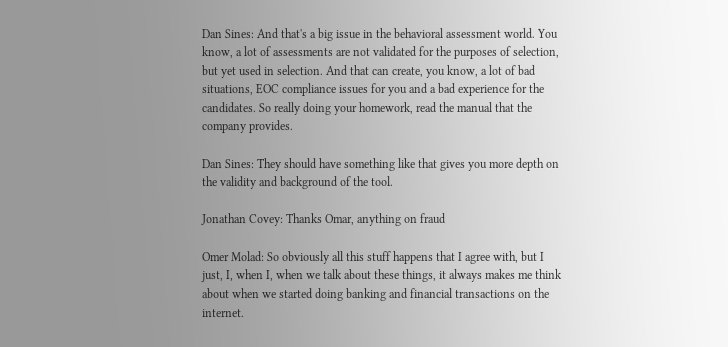Dan Sines: And that's a big issue in the behavioral assessment world. You know, a lot of assessments are not validated for the purposes of selection, but yet used in selection. And that can create, you know, a lot of bad situations, EOC compliance issues for you and a bad experience for the candidates. So really doing your homework, read the manual that the company provides.

Dan Sines: They should have something like that gives you more depth on the validity and background of the tool.

Jonathan Covey: Thanks Omar, anything on fraud

Omer Molad: So obviously all this stuff happens that I agree with, but I just, I, when I, when we talk about these things, it always makes me think about when we started doing banking and financial transactions on the internet.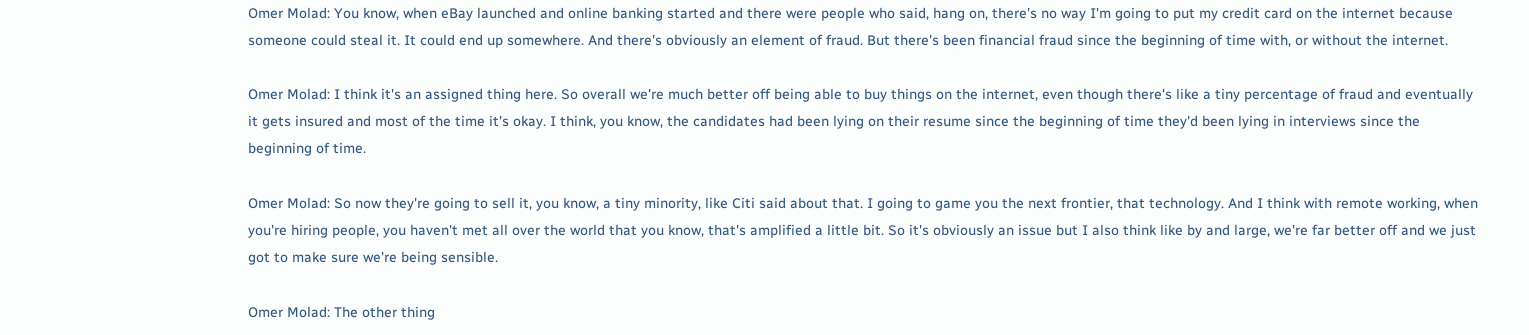Omer Molad: You know, when eBay launched and online banking started and there were people who said, hang on, there's no way I'm going to put my credit card on the internet because someone could steal it. It could end up somewhere. And there's obviously an element of fraud. But there's been financial fraud since the beginning of time with, or without the internet.

Omer Molad: I think it's an assigned thing here. So overall we're much better off being able to buy things on the internet, even though there's like a tiny percentage of fraud and eventually it gets insured and most of the time it's okay. I think, you know, the candidates had been lying on their resume since the beginning of time they'd been lying in interviews since the beginning of time.

Omer Molad: So now they're going to sell it, you know, a tiny minority, like Citi said about that. I going to game you the next frontier, that technology. And I think with remote working, when you're hiring people, you haven't met all over the world that you know, that's amplified a little bit. So it's obviously an issue but I also think like by and large, we're far better off and we just got to make sure we're being sensible.

Omer Molad: The other thing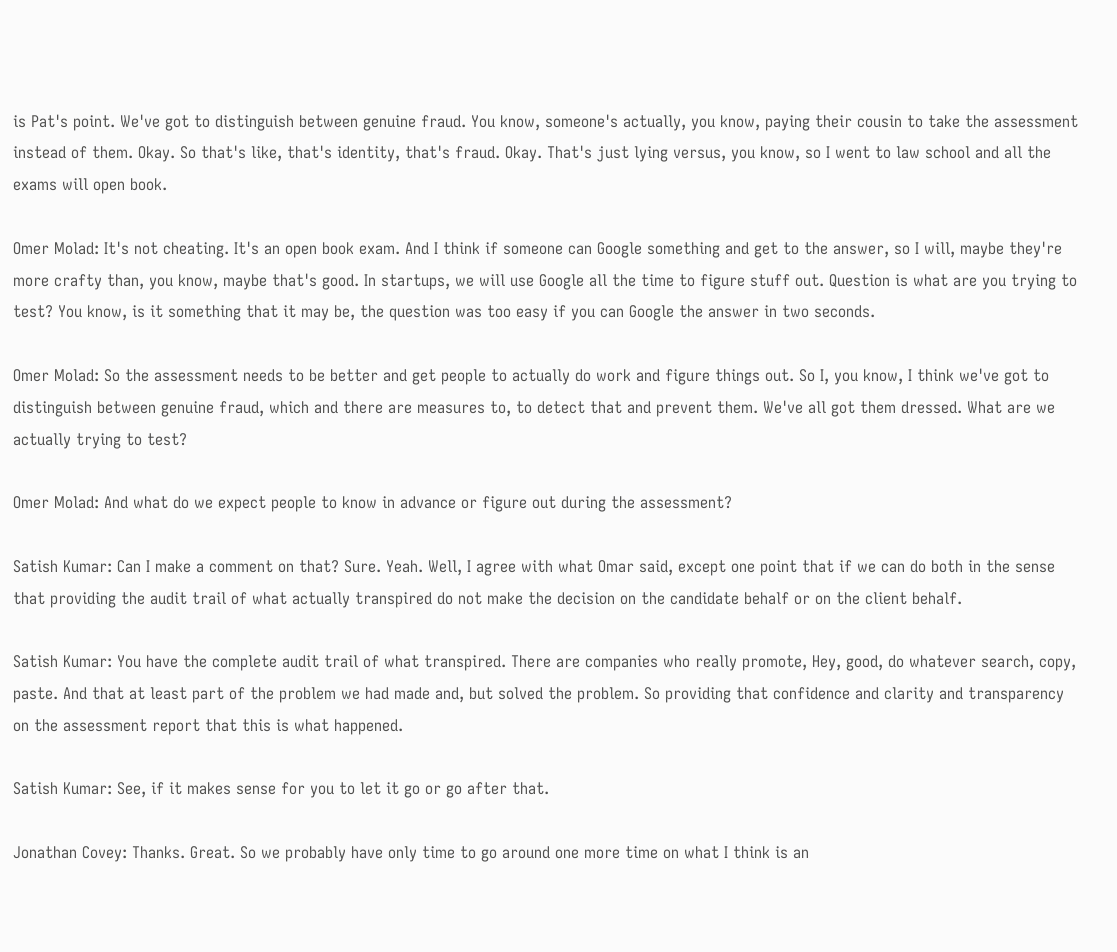is Pat's point. We've got to distinguish between genuine fraud. You know, someone's actually, you know, paying their cousin to take the assessment instead of them. Okay. So that's like, that's identity, that's fraud. Okay. That's just lying versus, you know, so I went to law school and all the exams will open book.

Omer Molad: It's not cheating. It's an open book exam. And I think if someone can Google something and get to the answer, so I will, maybe they're more crafty than, you know, maybe that's good. In startups, we will use Google all the time to figure stuff out. Question is what are you trying to test? You know, is it something that it may be, the question was too easy if you can Google the answer in two seconds.

Omer Molad: So the assessment needs to be better and get people to actually do work and figure things out. So I, you know, I think we've got to distinguish between genuine fraud, which and there are measures to, to detect that and prevent them. We've all got them dressed. What are we actually trying to test?

Omer Molad: And what do we expect people to know in advance or figure out during the assessment?

Satish Kumar: Can I make a comment on that? Sure. Yeah. Well, I agree with what Omar said, except one point that if we can do both in the sense that providing the audit trail of what actually transpired do not make the decision on the candidate behalf or on the client behalf.

Satish Kumar: You have the complete audit trail of what transpired. There are companies who really promote, Hey, good, do whatever search, copy, paste. And that at least part of the problem we had made and, but solved the problem. So providing that confidence and clarity and transparency on the assessment report that this is what happened.

Satish Kumar: See, if it makes sense for you to let it go or go after that.

Jonathan Covey: Thanks. Great. So we probably have only time to go around one more time on what I think is an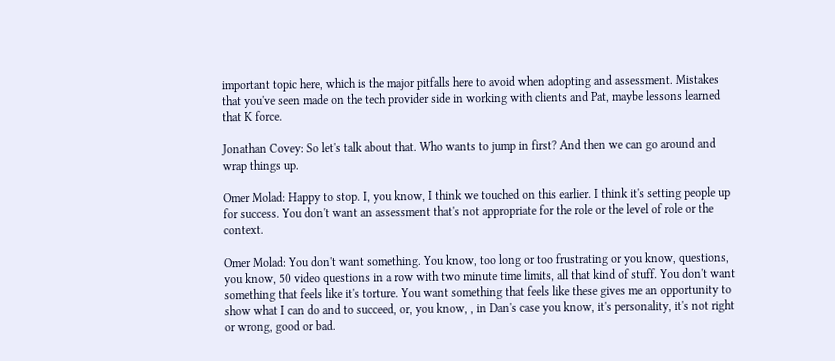important topic here, which is the major pitfalls here to avoid when adopting and assessment. Mistakes that you've seen made on the tech provider side in working with clients and Pat, maybe lessons learned that K force.

Jonathan Covey: So let's talk about that. Who wants to jump in first? And then we can go around and wrap things up.

Omer Molad: Happy to stop. I, you know, I think we touched on this earlier. I think it's setting people up for success. You don't want an assessment that's not appropriate for the role or the level of role or the context.

Omer Molad: You don't want something. You know, too long or too frustrating or you know, questions, you know, 50 video questions in a row with two minute time limits, all that kind of stuff. You don't want something that feels like it's torture. You want something that feels like these gives me an opportunity to show what I can do and to succeed, or, you know, , in Dan's case you know, it's personality, it's not right or wrong, good or bad.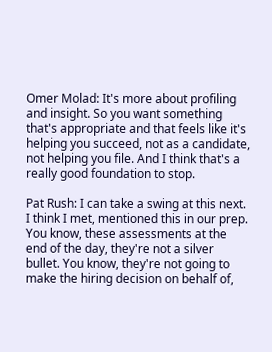Omer Molad: It's more about profiling and insight. So you want something that's appropriate and that feels like it's helping you succeed, not as a candidate, not helping you file. And I think that's a really good foundation to stop.

Pat Rush: I can take a swing at this next. I think I met, mentioned this in our prep. You know, these assessments at the end of the day, they're not a silver bullet. You know, they're not going to make the hiring decision on behalf of,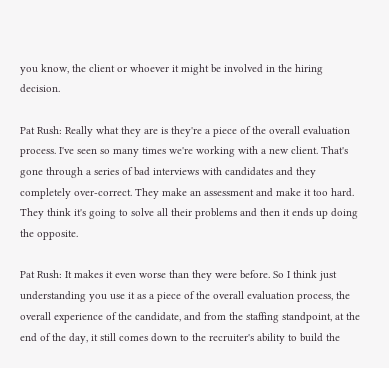you know, the client or whoever it might be involved in the hiring decision.

Pat Rush: Really what they are is they're a piece of the overall evaluation process. I've seen so many times we're working with a new client. That's gone through a series of bad interviews with candidates and they completely over-correct. They make an assessment and make it too hard. They think it's going to solve all their problems and then it ends up doing the opposite.

Pat Rush: It makes it even worse than they were before. So I think just understanding you use it as a piece of the overall evaluation process, the overall experience of the candidate, and from the staffing standpoint, at the end of the day, it still comes down to the recruiter's ability to build the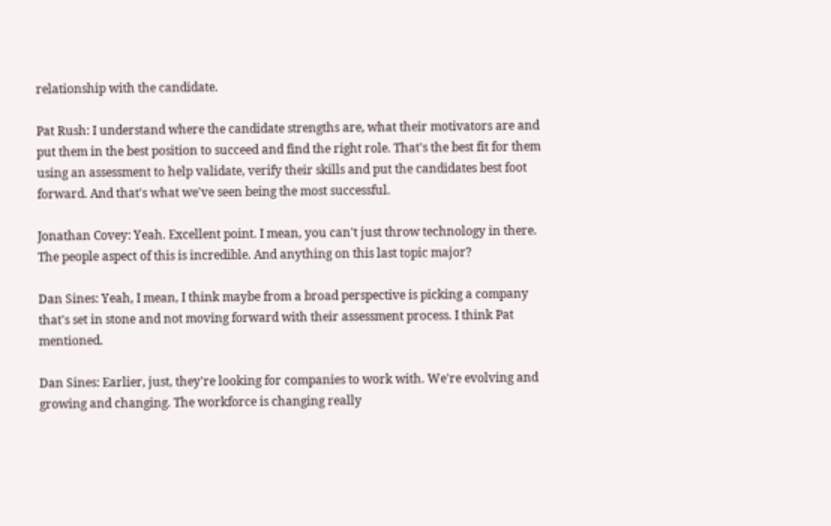relationship with the candidate.

Pat Rush: I understand where the candidate strengths are, what their motivators are and put them in the best position to succeed and find the right role. That's the best fit for them using an assessment to help validate, verify their skills and put the candidates best foot forward. And that's what we've seen being the most successful.

Jonathan Covey: Yeah. Excellent point. I mean, you can't just throw technology in there. The people aspect of this is incredible. And anything on this last topic major?

Dan Sines: Yeah, I mean, I think maybe from a broad perspective is picking a company that's set in stone and not moving forward with their assessment process. I think Pat mentioned.

Dan Sines: Earlier, just, they're looking for companies to work with. We're evolving and growing and changing. The workforce is changing really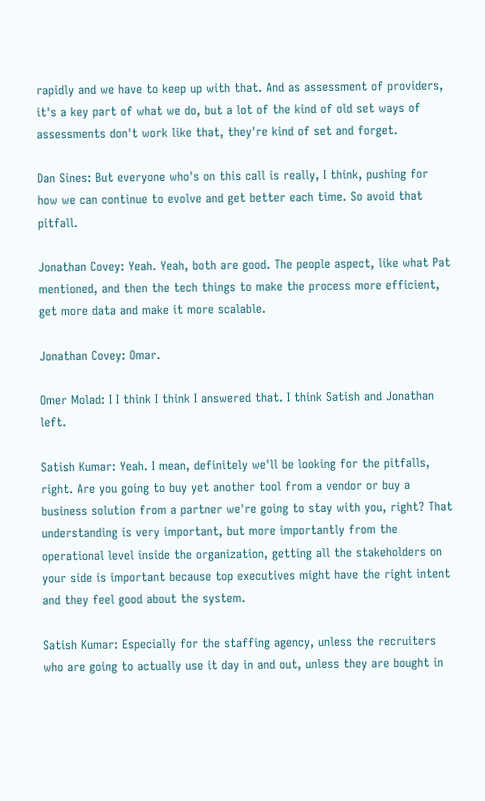rapidly and we have to keep up with that. And as assessment of providers, it's a key part of what we do, but a lot of the kind of old set ways of assessments don't work like that, they're kind of set and forget.

Dan Sines: But everyone who's on this call is really, I think, pushing for how we can continue to evolve and get better each time. So avoid that pitfall.

Jonathan Covey: Yeah. Yeah, both are good. The people aspect, like what Pat mentioned, and then the tech things to make the process more efficient, get more data and make it more scalable.

Jonathan Covey: Omar.

Omer Molad: I I think I think I answered that. I think Satish and Jonathan left.

Satish Kumar: Yeah. I mean, definitely we'll be looking for the pitfalls, right. Are you going to buy yet another tool from a vendor or buy a business solution from a partner we're going to stay with you, right? That understanding is very important, but more importantly from the operational level inside the organization, getting all the stakeholders on your side is important because top executives might have the right intent and they feel good about the system.

Satish Kumar: Especially for the staffing agency, unless the recruiters who are going to actually use it day in and out, unless they are bought in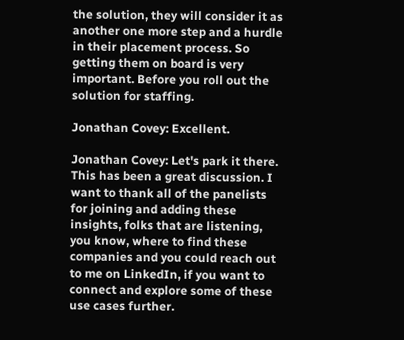the solution, they will consider it as another one more step and a hurdle in their placement process. So getting them on board is very important. Before you roll out the solution for staffing.

Jonathan Covey: Excellent.

Jonathan Covey: Let's park it there. This has been a great discussion. I want to thank all of the panelists for joining and adding these insights, folks that are listening, you know, where to find these companies and you could reach out to me on LinkedIn, if you want to connect and explore some of these use cases further.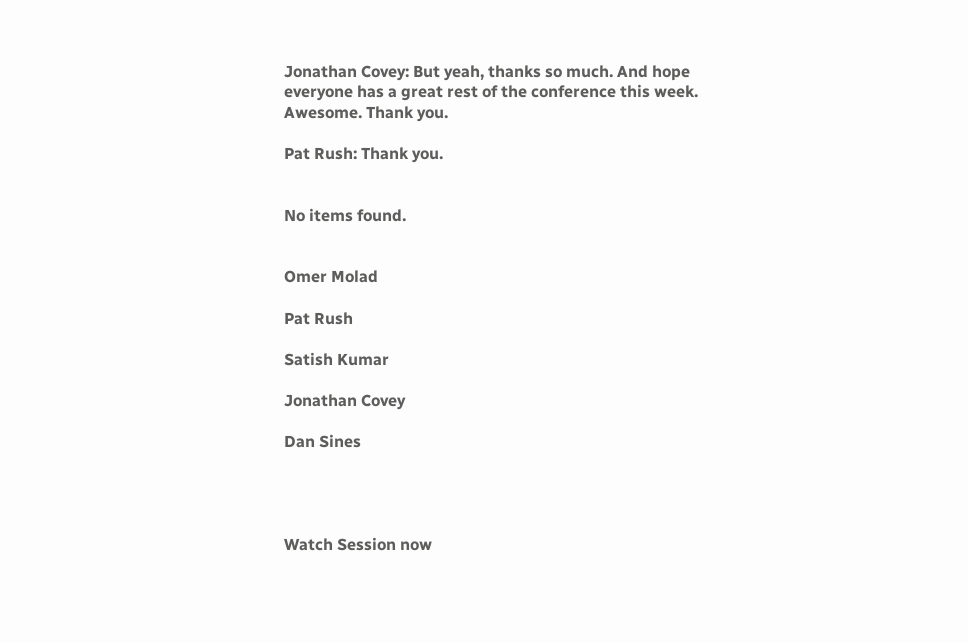Jonathan Covey: But yeah, thanks so much. And hope everyone has a great rest of the conference this week. Awesome. Thank you.

Pat Rush: Thank you.


No items found.


Omer Molad

Pat Rush

Satish Kumar

Jonathan Covey

Dan Sines




Watch Session now